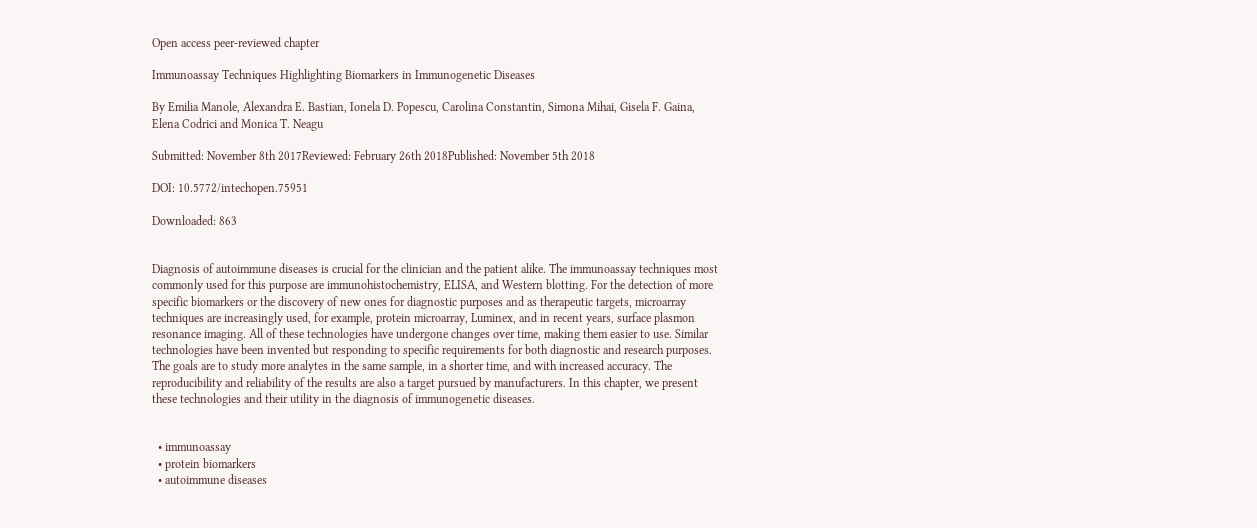Open access peer-reviewed chapter

Immunoassay Techniques Highlighting Biomarkers in Immunogenetic Diseases

By Emilia Manole, Alexandra E. Bastian, Ionela D. Popescu, Carolina Constantin, Simona Mihai, Gisela F. Gaina, Elena Codrici and Monica T. Neagu

Submitted: November 8th 2017Reviewed: February 26th 2018Published: November 5th 2018

DOI: 10.5772/intechopen.75951

Downloaded: 863


Diagnosis of autoimmune diseases is crucial for the clinician and the patient alike. The immunoassay techniques most commonly used for this purpose are immunohistochemistry, ELISA, and Western blotting. For the detection of more specific biomarkers or the discovery of new ones for diagnostic purposes and as therapeutic targets, microarray techniques are increasingly used, for example, protein microarray, Luminex, and in recent years, surface plasmon resonance imaging. All of these technologies have undergone changes over time, making them easier to use. Similar technologies have been invented but responding to specific requirements for both diagnostic and research purposes. The goals are to study more analytes in the same sample, in a shorter time, and with increased accuracy. The reproducibility and reliability of the results are also a target pursued by manufacturers. In this chapter, we present these technologies and their utility in the diagnosis of immunogenetic diseases.


  • immunoassay
  • protein biomarkers
  • autoimmune diseases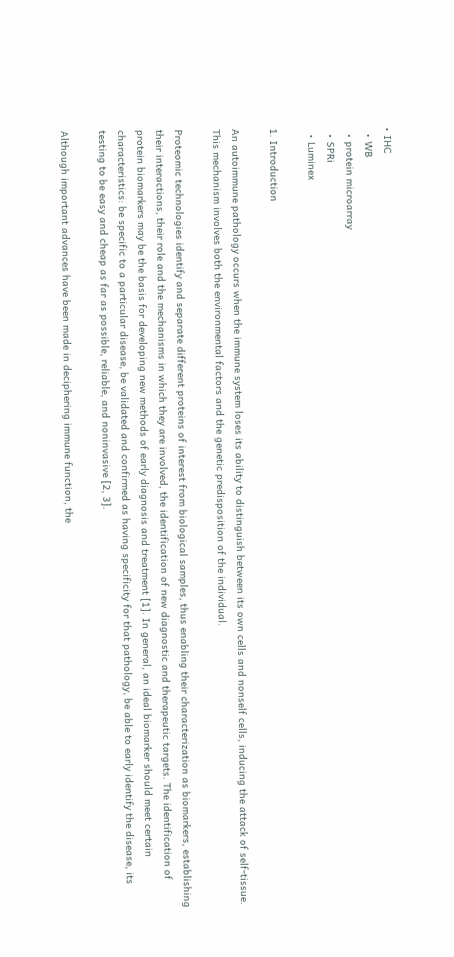• IHC
  • WB
  • protein microarray
  • SPRi
  • Luminex

1. Introduction

An autoimmune pathology occurs when the immune system loses its ability to distinguish between its own cells and nonself cells, inducing the attack of self-tissue. This mechanism involves both the environmental factors and the genetic predisposition of the individual.

Proteomic technologies identify and separate different proteins of interest from biological samples, thus enabling their characterization as biomarkers, establishing their interactions, their role and the mechanisms in which they are involved, the identification of new diagnostic and therapeutic targets. The identification of protein biomarkers may be the basis for developing new methods of early diagnosis and treatment [1]. In general, an ideal biomarker should meet certain characteristics: be specific to a particular disease, be validated and confirmed as having specificity for that pathology, be able to early identify the disease, its testing to be easy and cheap as far as possible, reliable, and noninvasive [2, 3].

Although important advances have been made in deciphering immune function, the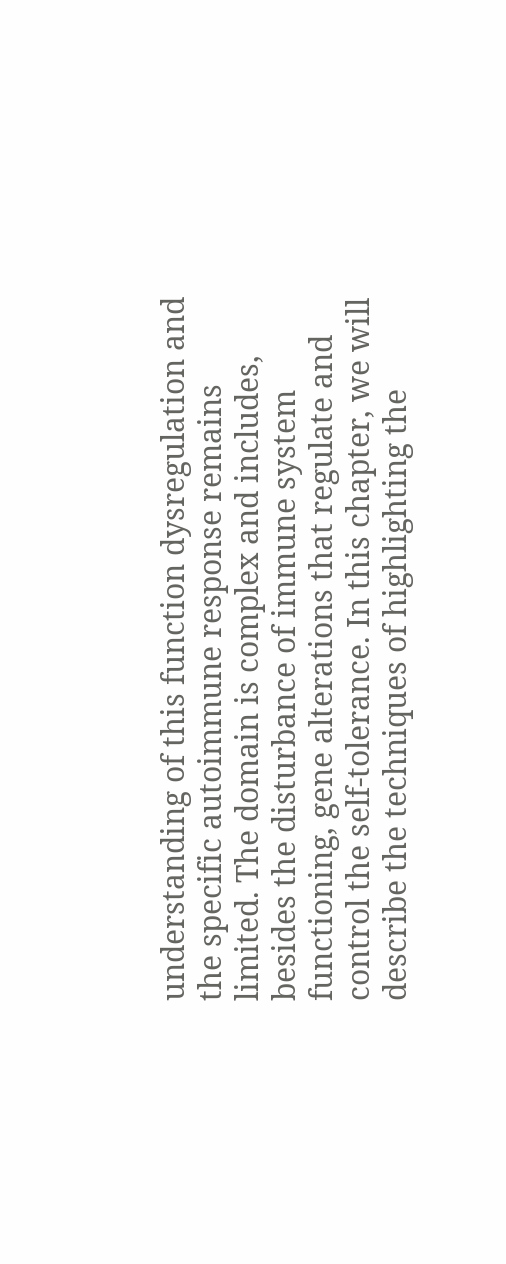understanding of this function dysregulation and the specific autoimmune response remains limited. The domain is complex and includes, besides the disturbance of immune system functioning, gene alterations that regulate and control the self-tolerance. In this chapter, we will describe the techniques of highlighting the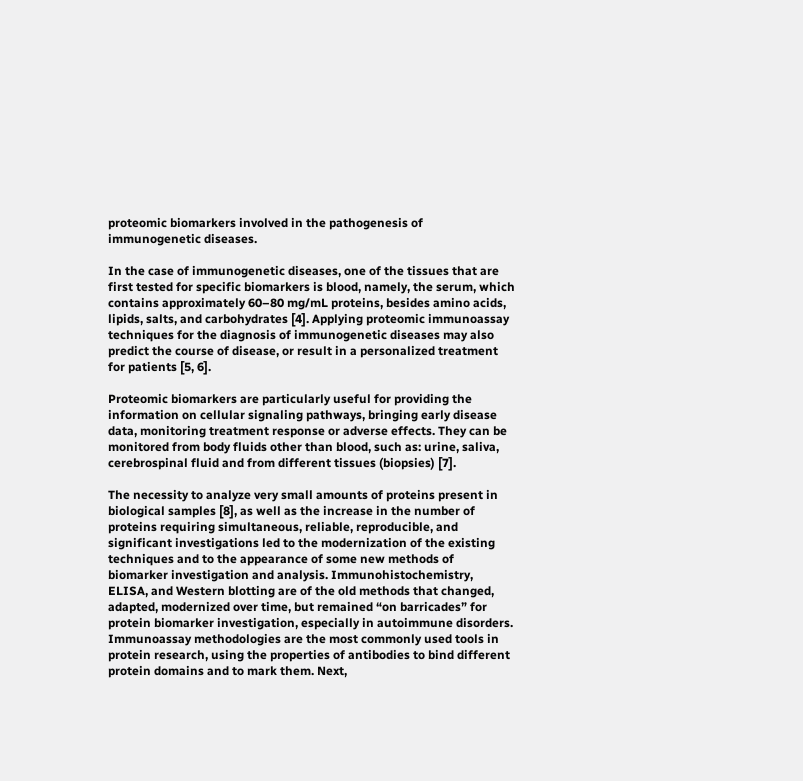proteomic biomarkers involved in the pathogenesis of immunogenetic diseases.

In the case of immunogenetic diseases, one of the tissues that are first tested for specific biomarkers is blood, namely, the serum, which contains approximately 60–80 mg/mL proteins, besides amino acids, lipids, salts, and carbohydrates [4]. Applying proteomic immunoassay techniques for the diagnosis of immunogenetic diseases may also predict the course of disease, or result in a personalized treatment for patients [5, 6].

Proteomic biomarkers are particularly useful for providing the information on cellular signaling pathways, bringing early disease data, monitoring treatment response or adverse effects. They can be monitored from body fluids other than blood, such as: urine, saliva, cerebrospinal fluid and from different tissues (biopsies) [7].

The necessity to analyze very small amounts of proteins present in biological samples [8], as well as the increase in the number of proteins requiring simultaneous, reliable, reproducible, and significant investigations led to the modernization of the existing techniques and to the appearance of some new methods of biomarker investigation and analysis. Immunohistochemistry, ELISA, and Western blotting are of the old methods that changed, adapted, modernized over time, but remained “on barricades” for protein biomarker investigation, especially in autoimmune disorders. Immunoassay methodologies are the most commonly used tools in protein research, using the properties of antibodies to bind different protein domains and to mark them. Next,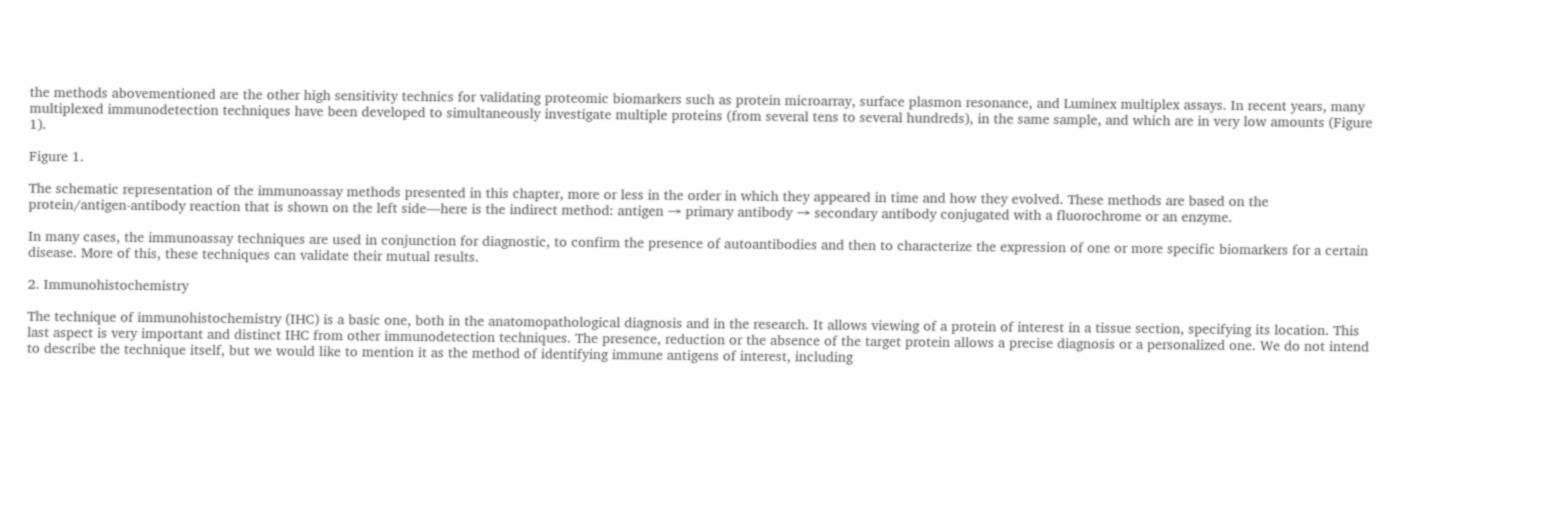the methods abovementioned are the other high sensitivity technics for validating proteomic biomarkers such as protein microarray, surface plasmon resonance, and Luminex multiplex assays. In recent years, many multiplexed immunodetection techniques have been developed to simultaneously investigate multiple proteins (from several tens to several hundreds), in the same sample, and which are in very low amounts (Figure 1).

Figure 1.

The schematic representation of the immunoassay methods presented in this chapter, more or less in the order in which they appeared in time and how they evolved. These methods are based on the protein/antigen-antibody reaction that is shown on the left side—here is the indirect method: antigen → primary antibody → secondary antibody conjugated with a fluorochrome or an enzyme.

In many cases, the immunoassay techniques are used in conjunction for diagnostic, to confirm the presence of autoantibodies and then to characterize the expression of one or more specific biomarkers for a certain disease. More of this, these techniques can validate their mutual results.

2. Immunohistochemistry

The technique of immunohistochemistry (IHC) is a basic one, both in the anatomopathological diagnosis and in the research. It allows viewing of a protein of interest in a tissue section, specifying its location. This last aspect is very important and distinct IHC from other immunodetection techniques. The presence, reduction or the absence of the target protein allows a precise diagnosis or a personalized one. We do not intend to describe the technique itself, but we would like to mention it as the method of identifying immune antigens of interest, including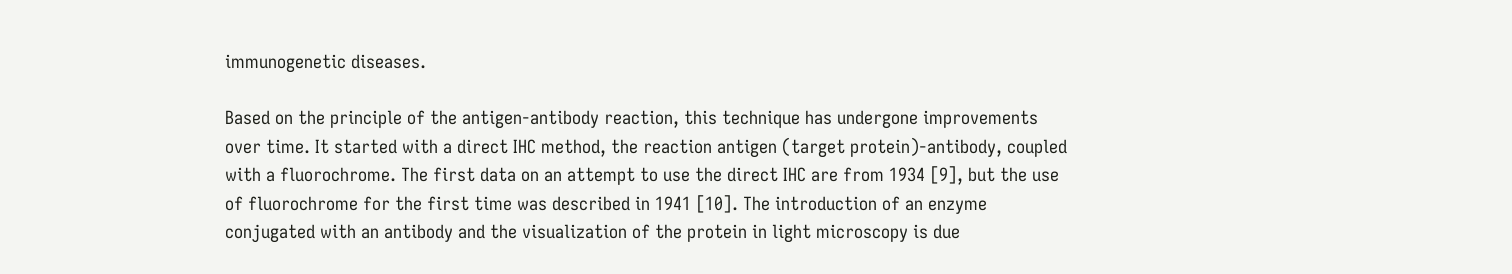immunogenetic diseases.

Based on the principle of the antigen-antibody reaction, this technique has undergone improvements over time. It started with a direct IHC method, the reaction antigen (target protein)-antibody, coupled with a fluorochrome. The first data on an attempt to use the direct IHC are from 1934 [9], but the use of fluorochrome for the first time was described in 1941 [10]. The introduction of an enzyme conjugated with an antibody and the visualization of the protein in light microscopy is due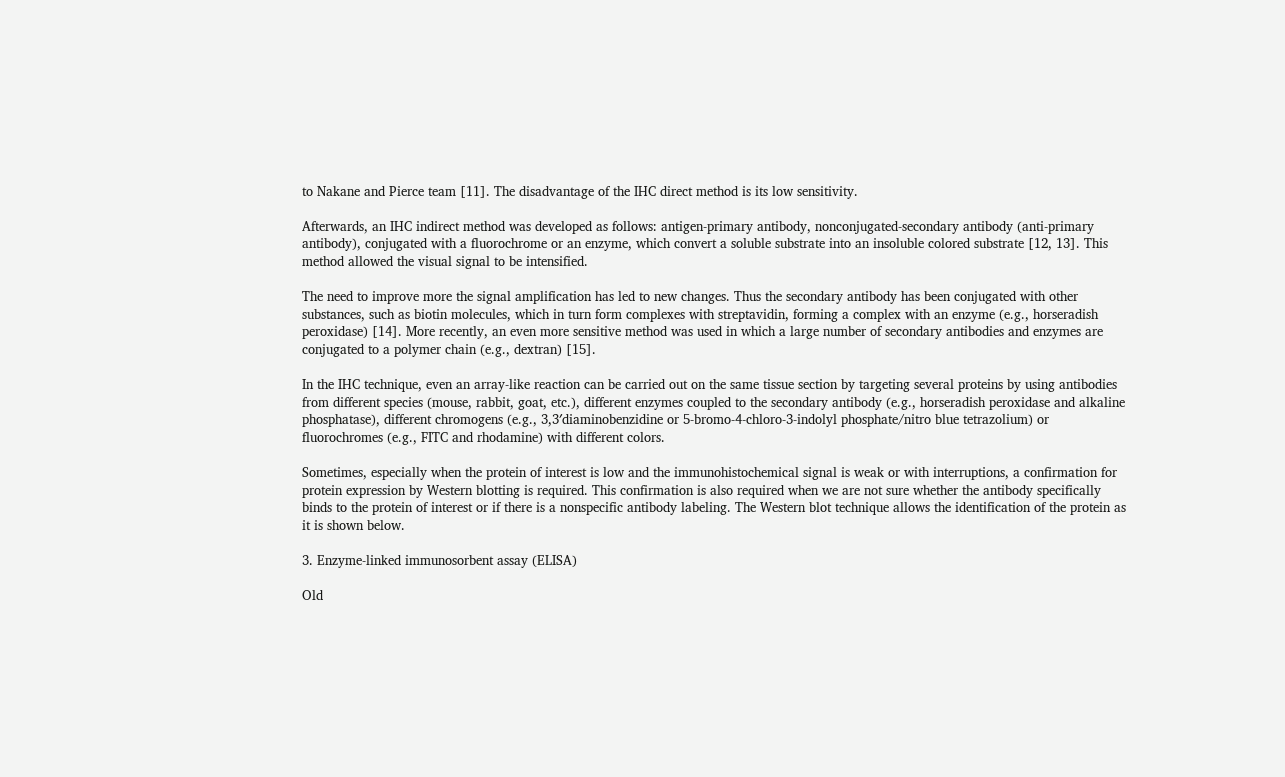to Nakane and Pierce team [11]. The disadvantage of the IHC direct method is its low sensitivity.

Afterwards, an IHC indirect method was developed as follows: antigen-primary antibody, nonconjugated-secondary antibody (anti-primary antibody), conjugated with a fluorochrome or an enzyme, which convert a soluble substrate into an insoluble colored substrate [12, 13]. This method allowed the visual signal to be intensified.

The need to improve more the signal amplification has led to new changes. Thus the secondary antibody has been conjugated with other substances, such as biotin molecules, which in turn form complexes with streptavidin, forming a complex with an enzyme (e.g., horseradish peroxidase) [14]. More recently, an even more sensitive method was used in which a large number of secondary antibodies and enzymes are conjugated to a polymer chain (e.g., dextran) [15].

In the IHC technique, even an array-like reaction can be carried out on the same tissue section by targeting several proteins by using antibodies from different species (mouse, rabbit, goat, etc.), different enzymes coupled to the secondary antibody (e.g., horseradish peroxidase and alkaline phosphatase), different chromogens (e.g., 3,3′diaminobenzidine or 5-bromo-4-chloro-3-indolyl phosphate/nitro blue tetrazolium) or fluorochromes (e.g., FITC and rhodamine) with different colors.

Sometimes, especially when the protein of interest is low and the immunohistochemical signal is weak or with interruptions, a confirmation for protein expression by Western blotting is required. This confirmation is also required when we are not sure whether the antibody specifically binds to the protein of interest or if there is a nonspecific antibody labeling. The Western blot technique allows the identification of the protein as it is shown below.

3. Enzyme-linked immunosorbent assay (ELISA)

Old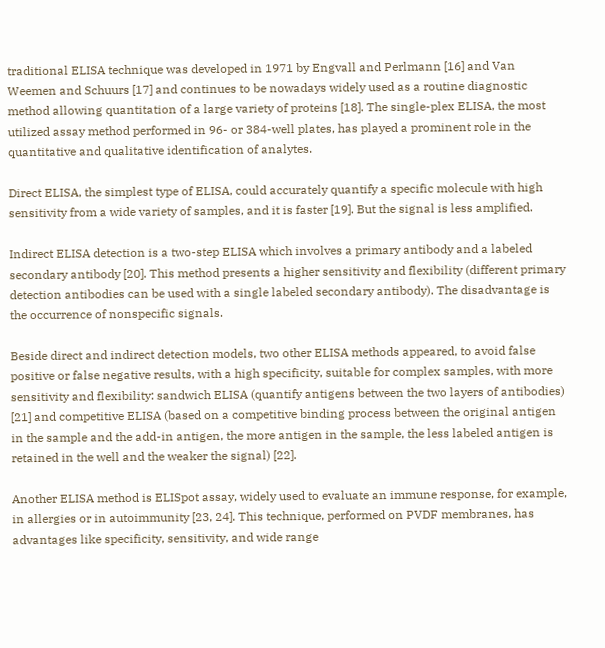traditional ELISA technique was developed in 1971 by Engvall and Perlmann [16] and Van Weemen and Schuurs [17] and continues to be nowadays widely used as a routine diagnostic method allowing quantitation of a large variety of proteins [18]. The single-plex ELISA, the most utilized assay method performed in 96- or 384-well plates, has played a prominent role in the quantitative and qualitative identification of analytes.

Direct ELISA, the simplest type of ELISA, could accurately quantify a specific molecule with high sensitivity from a wide variety of samples, and it is faster [19]. But the signal is less amplified.

Indirect ELISA detection is a two-step ELISA which involves a primary antibody and a labeled secondary antibody [20]. This method presents a higher sensitivity and flexibility (different primary detection antibodies can be used with a single labeled secondary antibody). The disadvantage is the occurrence of nonspecific signals.

Beside direct and indirect detection models, two other ELISA methods appeared, to avoid false positive or false negative results, with a high specificity, suitable for complex samples, with more sensitivity and flexibility: sandwich ELISA (quantify antigens between the two layers of antibodies) [21] and competitive ELISA (based on a competitive binding process between the original antigen in the sample and the add-in antigen, the more antigen in the sample, the less labeled antigen is retained in the well and the weaker the signal) [22].

Another ELISA method is ELISpot assay, widely used to evaluate an immune response, for example, in allergies or in autoimmunity [23, 24]. This technique, performed on PVDF membranes, has advantages like specificity, sensitivity, and wide range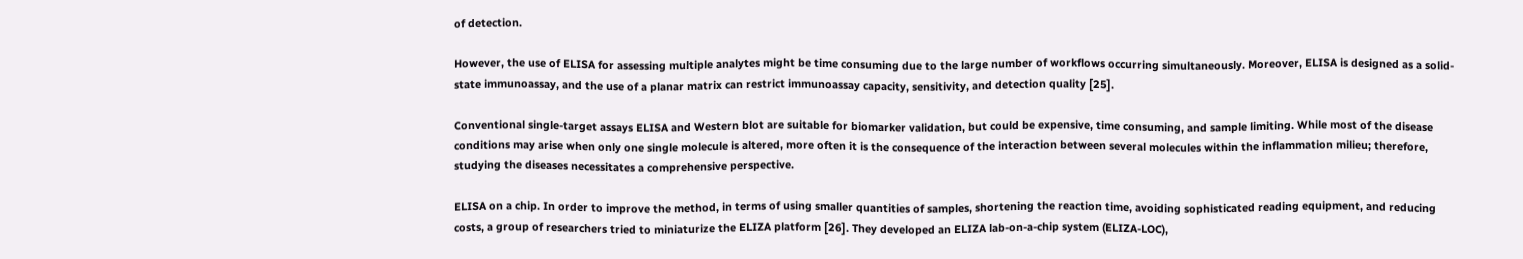of detection.

However, the use of ELISA for assessing multiple analytes might be time consuming due to the large number of workflows occurring simultaneously. Moreover, ELISA is designed as a solid-state immunoassay, and the use of a planar matrix can restrict immunoassay capacity, sensitivity, and detection quality [25].

Conventional single-target assays ELISA and Western blot are suitable for biomarker validation, but could be expensive, time consuming, and sample limiting. While most of the disease conditions may arise when only one single molecule is altered, more often it is the consequence of the interaction between several molecules within the inflammation milieu; therefore, studying the diseases necessitates a comprehensive perspective.

ELISA on a chip. In order to improve the method, in terms of using smaller quantities of samples, shortening the reaction time, avoiding sophisticated reading equipment, and reducing costs, a group of researchers tried to miniaturize the ELIZA platform [26]. They developed an ELIZA lab-on-a-chip system (ELIZA-LOC),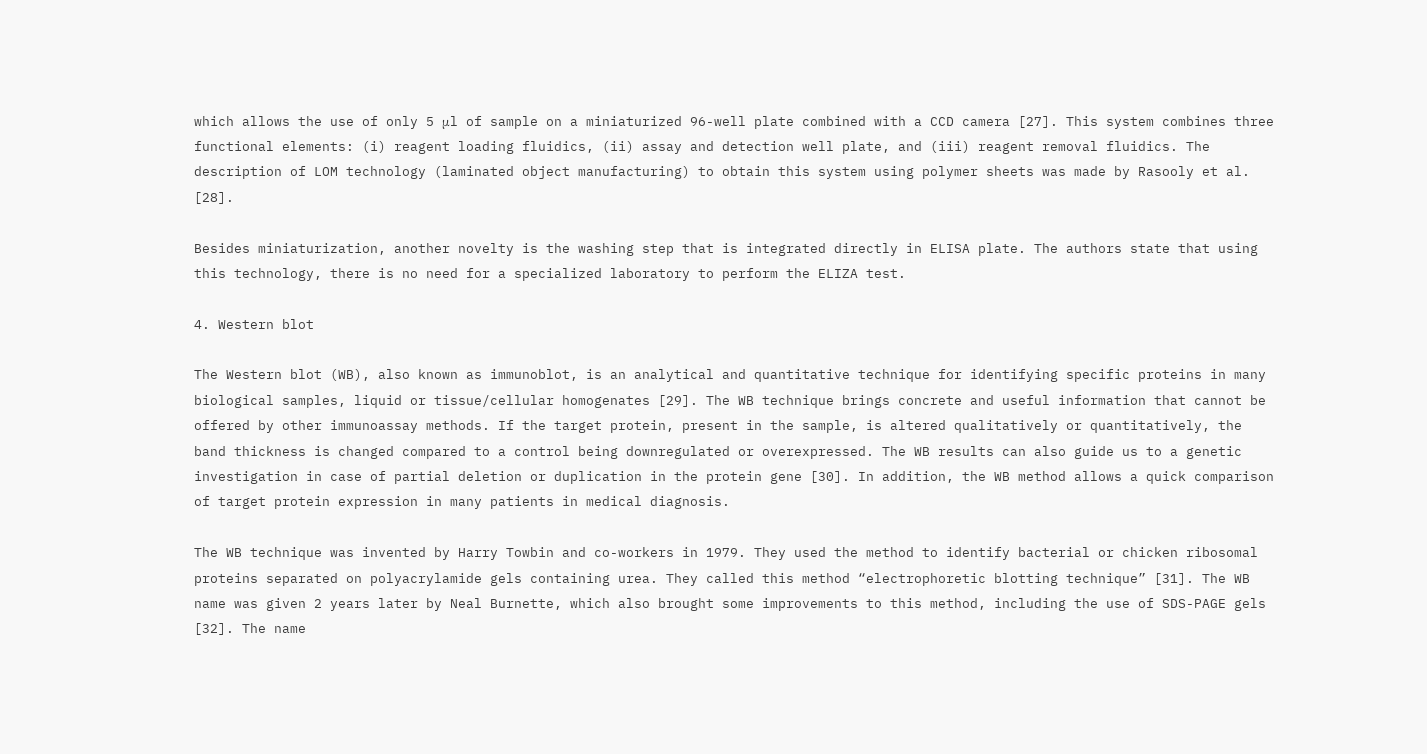which allows the use of only 5 μl of sample on a miniaturized 96-well plate combined with a CCD camera [27]. This system combines three functional elements: (i) reagent loading fluidics, (ii) assay and detection well plate, and (iii) reagent removal fluidics. The description of LOM technology (laminated object manufacturing) to obtain this system using polymer sheets was made by Rasooly et al. [28].

Besides miniaturization, another novelty is the washing step that is integrated directly in ELISA plate. The authors state that using this technology, there is no need for a specialized laboratory to perform the ELIZA test.

4. Western blot

The Western blot (WB), also known as immunoblot, is an analytical and quantitative technique for identifying specific proteins in many biological samples, liquid or tissue/cellular homogenates [29]. The WB technique brings concrete and useful information that cannot be offered by other immunoassay methods. If the target protein, present in the sample, is altered qualitatively or quantitatively, the band thickness is changed compared to a control being downregulated or overexpressed. The WB results can also guide us to a genetic investigation in case of partial deletion or duplication in the protein gene [30]. In addition, the WB method allows a quick comparison of target protein expression in many patients in medical diagnosis.

The WB technique was invented by Harry Towbin and co-workers in 1979. They used the method to identify bacterial or chicken ribosomal proteins separated on polyacrylamide gels containing urea. They called this method “electrophoretic blotting technique” [31]. The WB name was given 2 years later by Neal Burnette, which also brought some improvements to this method, including the use of SDS-PAGE gels [32]. The name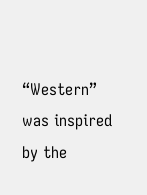“Western” was inspired by the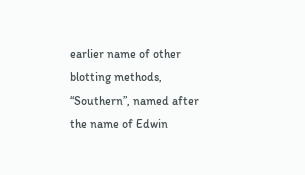earlier name of other blotting methods, “Southern”, named after the name of Edwin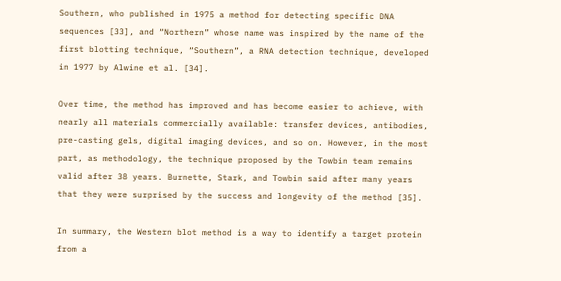Southern, who published in 1975 a method for detecting specific DNA sequences [33], and “Northern” whose name was inspired by the name of the first blotting technique, “Southern”, a RNA detection technique, developed in 1977 by Alwine et al. [34].

Over time, the method has improved and has become easier to achieve, with nearly all materials commercially available: transfer devices, antibodies, pre-casting gels, digital imaging devices, and so on. However, in the most part, as methodology, the technique proposed by the Towbin team remains valid after 38 years. Burnette, Stark, and Towbin said after many years that they were surprised by the success and longevity of the method [35].

In summary, the Western blot method is a way to identify a target protein from a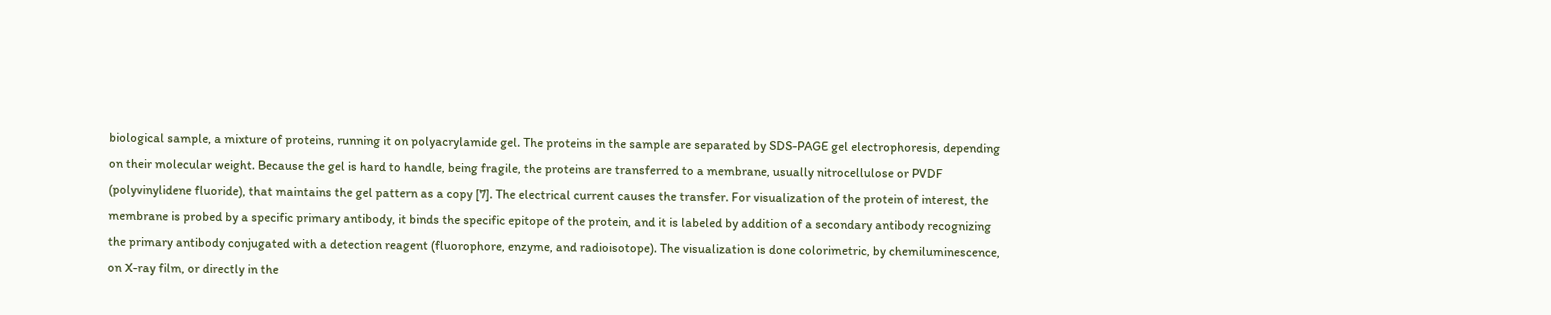biological sample, a mixture of proteins, running it on polyacrylamide gel. The proteins in the sample are separated by SDS-PAGE gel electrophoresis, depending on their molecular weight. Because the gel is hard to handle, being fragile, the proteins are transferred to a membrane, usually nitrocellulose or PVDF (polyvinylidene fluoride), that maintains the gel pattern as a copy [7]. The electrical current causes the transfer. For visualization of the protein of interest, the membrane is probed by a specific primary antibody, it binds the specific epitope of the protein, and it is labeled by addition of a secondary antibody recognizing the primary antibody conjugated with a detection reagent (fluorophore, enzyme, and radioisotope). The visualization is done colorimetric, by chemiluminescence, on X-ray film, or directly in the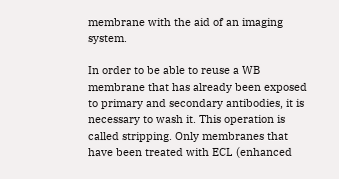membrane with the aid of an imaging system.

In order to be able to reuse a WB membrane that has already been exposed to primary and secondary antibodies, it is necessary to wash it. This operation is called stripping. Only membranes that have been treated with ECL (enhanced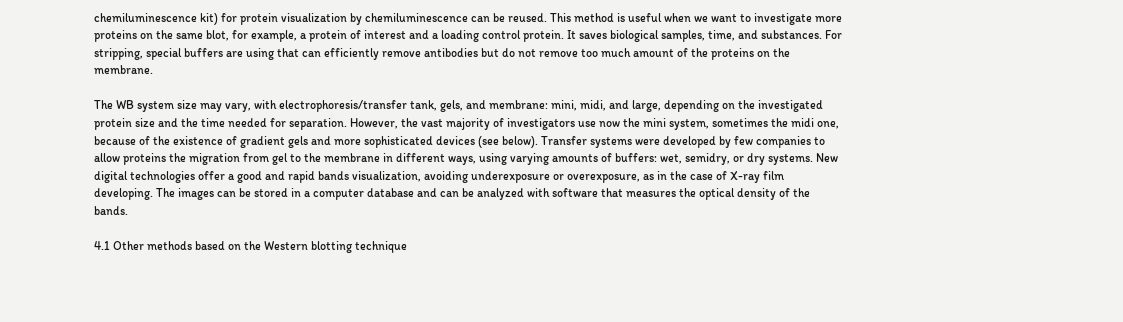chemiluminescence kit) for protein visualization by chemiluminescence can be reused. This method is useful when we want to investigate more proteins on the same blot, for example, a protein of interest and a loading control protein. It saves biological samples, time, and substances. For stripping, special buffers are using that can efficiently remove antibodies but do not remove too much amount of the proteins on the membrane.

The WB system size may vary, with electrophoresis/transfer tank, gels, and membrane: mini, midi, and large, depending on the investigated protein size and the time needed for separation. However, the vast majority of investigators use now the mini system, sometimes the midi one, because of the existence of gradient gels and more sophisticated devices (see below). Transfer systems were developed by few companies to allow proteins the migration from gel to the membrane in different ways, using varying amounts of buffers: wet, semidry, or dry systems. New digital technologies offer a good and rapid bands visualization, avoiding underexposure or overexposure, as in the case of X-ray film developing. The images can be stored in a computer database and can be analyzed with software that measures the optical density of the bands.

4.1 Other methods based on the Western blotting technique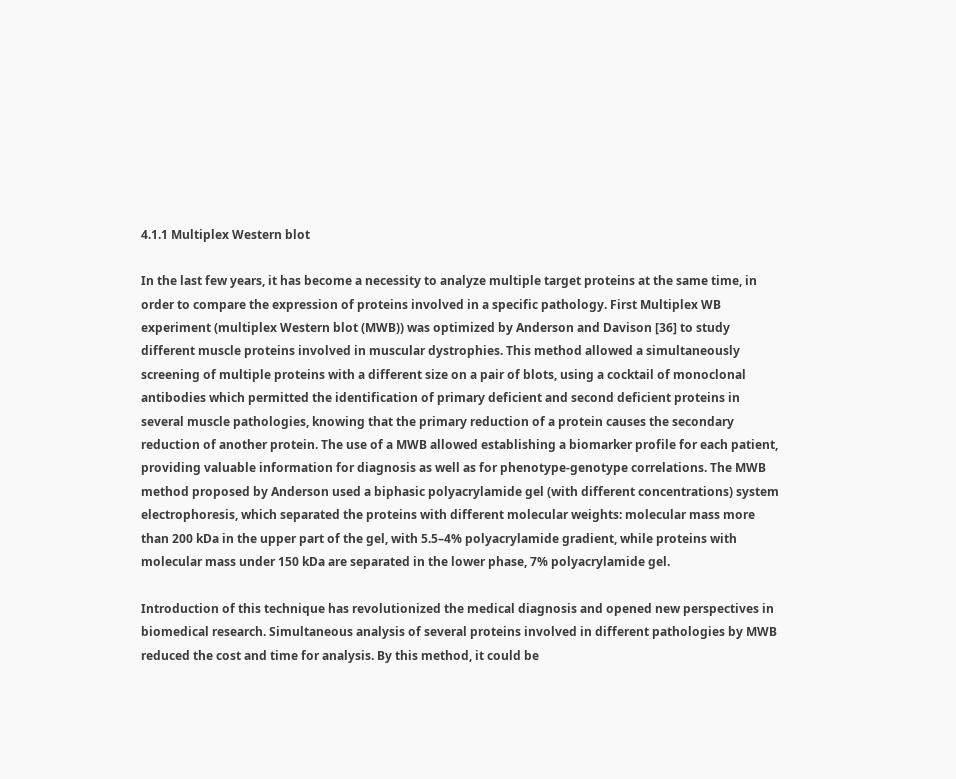4.1.1 Multiplex Western blot

In the last few years, it has become a necessity to analyze multiple target proteins at the same time, in order to compare the expression of proteins involved in a specific pathology. First Multiplex WB experiment (multiplex Western blot (MWB)) was optimized by Anderson and Davison [36] to study different muscle proteins involved in muscular dystrophies. This method allowed a simultaneously screening of multiple proteins with a different size on a pair of blots, using a cocktail of monoclonal antibodies which permitted the identification of primary deficient and second deficient proteins in several muscle pathologies, knowing that the primary reduction of a protein causes the secondary reduction of another protein. The use of a MWB allowed establishing a biomarker profile for each patient, providing valuable information for diagnosis as well as for phenotype-genotype correlations. The MWB method proposed by Anderson used a biphasic polyacrylamide gel (with different concentrations) system electrophoresis, which separated the proteins with different molecular weights: molecular mass more than 200 kDa in the upper part of the gel, with 5.5–4% polyacrylamide gradient, while proteins with molecular mass under 150 kDa are separated in the lower phase, 7% polyacrylamide gel.

Introduction of this technique has revolutionized the medical diagnosis and opened new perspectives in biomedical research. Simultaneous analysis of several proteins involved in different pathologies by MWB reduced the cost and time for analysis. By this method, it could be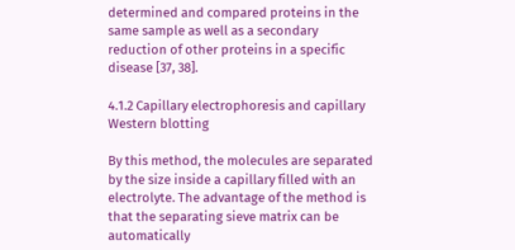determined and compared proteins in the same sample as well as a secondary reduction of other proteins in a specific disease [37, 38].

4.1.2 Capillary electrophoresis and capillary Western blotting

By this method, the molecules are separated by the size inside a capillary filled with an electrolyte. The advantage of the method is that the separating sieve matrix can be automatically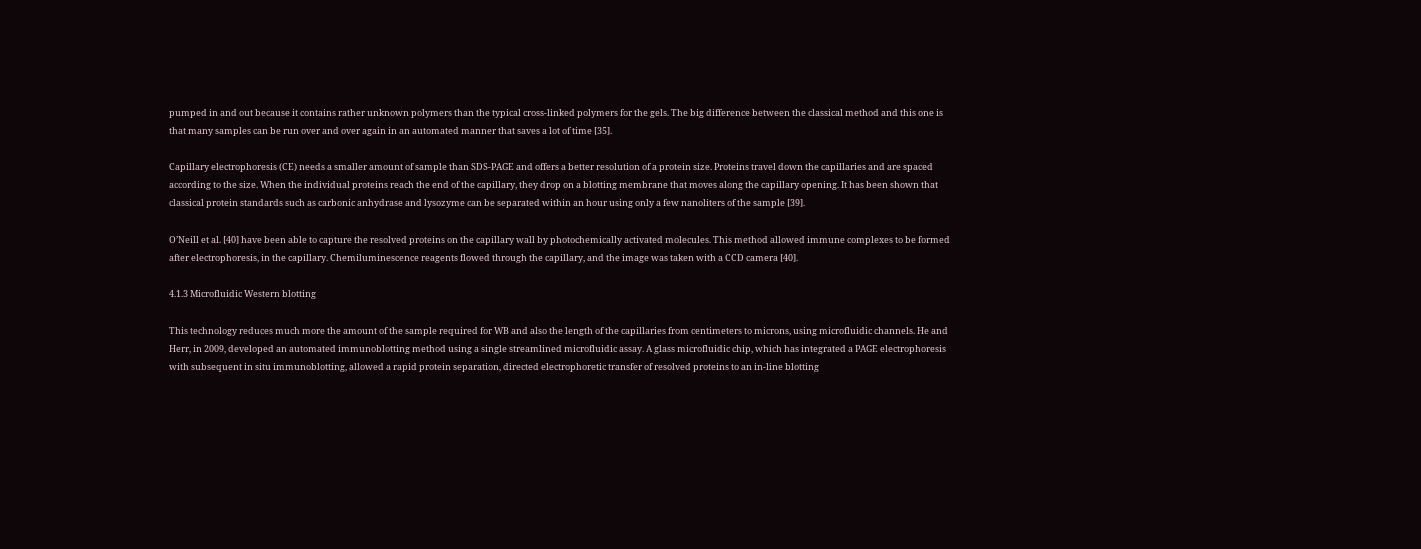pumped in and out because it contains rather unknown polymers than the typical cross-linked polymers for the gels. The big difference between the classical method and this one is that many samples can be run over and over again in an automated manner that saves a lot of time [35].

Capillary electrophoresis (CE) needs a smaller amount of sample than SDS-PAGE and offers a better resolution of a protein size. Proteins travel down the capillaries and are spaced according to the size. When the individual proteins reach the end of the capillary, they drop on a blotting membrane that moves along the capillary opening. It has been shown that classical protein standards such as carbonic anhydrase and lysozyme can be separated within an hour using only a few nanoliters of the sample [39].

O’Neill et al. [40] have been able to capture the resolved proteins on the capillary wall by photochemically activated molecules. This method allowed immune complexes to be formed after electrophoresis, in the capillary. Chemiluminescence reagents flowed through the capillary, and the image was taken with a CCD camera [40].

4.1.3 Microfluidic Western blotting

This technology reduces much more the amount of the sample required for WB and also the length of the capillaries from centimeters to microns, using microfluidic channels. He and Herr, in 2009, developed an automated immunoblotting method using a single streamlined microfluidic assay. A glass microfluidic chip, which has integrated a PAGE electrophoresis with subsequent in situ immunoblotting, allowed a rapid protein separation, directed electrophoretic transfer of resolved proteins to an in-line blotting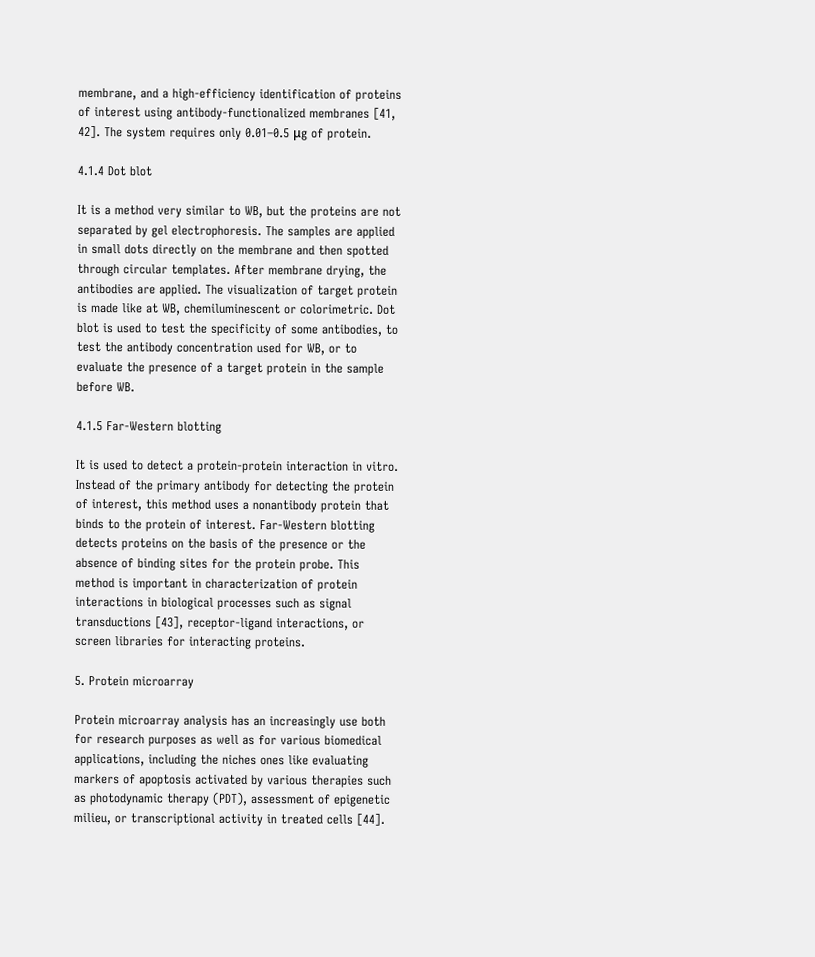membrane, and a high-efficiency identification of proteins of interest using antibody-functionalized membranes [41, 42]. The system requires only 0.01–0.5 μg of protein.

4.1.4 Dot blot

It is a method very similar to WB, but the proteins are not separated by gel electrophoresis. The samples are applied in small dots directly on the membrane and then spotted through circular templates. After membrane drying, the antibodies are applied. The visualization of target protein is made like at WB, chemiluminescent or colorimetric. Dot blot is used to test the specificity of some antibodies, to test the antibody concentration used for WB, or to evaluate the presence of a target protein in the sample before WB.

4.1.5 Far-Western blotting

It is used to detect a protein-protein interaction in vitro. Instead of the primary antibody for detecting the protein of interest, this method uses a nonantibody protein that binds to the protein of interest. Far-Western blotting detects proteins on the basis of the presence or the absence of binding sites for the protein probe. This method is important in characterization of protein interactions in biological processes such as signal transductions [43], receptor-ligand interactions, or screen libraries for interacting proteins.

5. Protein microarray

Protein microarray analysis has an increasingly use both for research purposes as well as for various biomedical applications, including the niches ones like evaluating markers of apoptosis activated by various therapies such as photodynamic therapy (PDT), assessment of epigenetic milieu, or transcriptional activity in treated cells [44].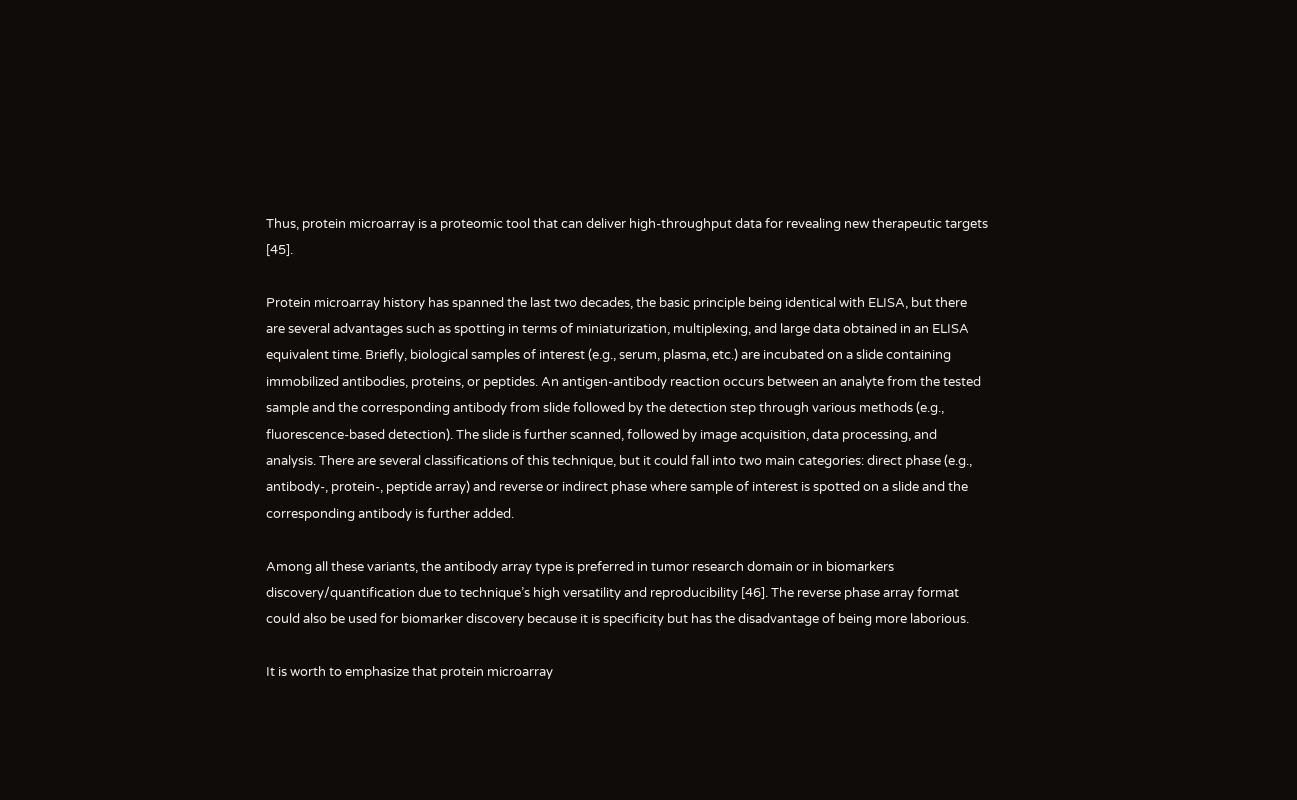Thus, protein microarray is a proteomic tool that can deliver high-throughput data for revealing new therapeutic targets [45].

Protein microarray history has spanned the last two decades, the basic principle being identical with ELISA, but there are several advantages such as spotting in terms of miniaturization, multiplexing, and large data obtained in an ELISA equivalent time. Briefly, biological samples of interest (e.g., serum, plasma, etc.) are incubated on a slide containing immobilized antibodies, proteins, or peptides. An antigen-antibody reaction occurs between an analyte from the tested sample and the corresponding antibody from slide followed by the detection step through various methods (e.g., fluorescence-based detection). The slide is further scanned, followed by image acquisition, data processing, and analysis. There are several classifications of this technique, but it could fall into two main categories: direct phase (e.g., antibody-, protein-, peptide array) and reverse or indirect phase where sample of interest is spotted on a slide and the corresponding antibody is further added.

Among all these variants, the antibody array type is preferred in tumor research domain or in biomarkers discovery/quantification due to technique’s high versatility and reproducibility [46]. The reverse phase array format could also be used for biomarker discovery because it is specificity but has the disadvantage of being more laborious.

It is worth to emphasize that protein microarray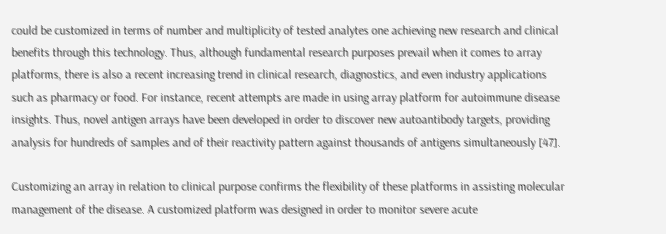could be customized in terms of number and multiplicity of tested analytes one achieving new research and clinical benefits through this technology. Thus, although fundamental research purposes prevail when it comes to array platforms, there is also a recent increasing trend in clinical research, diagnostics, and even industry applications such as pharmacy or food. For instance, recent attempts are made in using array platform for autoimmune disease insights. Thus, novel antigen arrays have been developed in order to discover new autoantibody targets, providing analysis for hundreds of samples and of their reactivity pattern against thousands of antigens simultaneously [47].

Customizing an array in relation to clinical purpose confirms the flexibility of these platforms in assisting molecular management of the disease. A customized platform was designed in order to monitor severe acute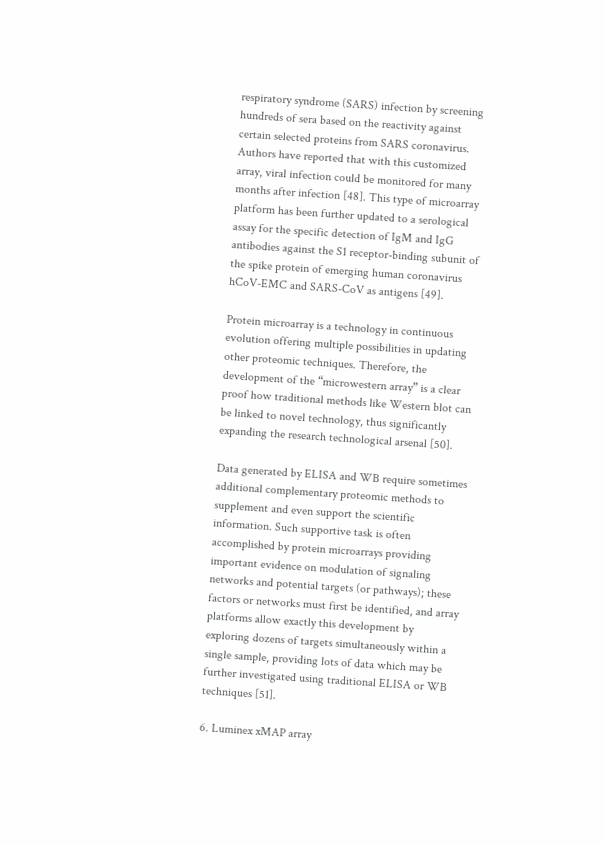respiratory syndrome (SARS) infection by screening hundreds of sera based on the reactivity against certain selected proteins from SARS coronavirus. Authors have reported that with this customized array, viral infection could be monitored for many months after infection [48]. This type of microarray platform has been further updated to a serological assay for the specific detection of IgM and IgG antibodies against the S1 receptor-binding subunit of the spike protein of emerging human coronavirus hCoV-EMC and SARS-CoV as antigens [49].

Protein microarray is a technology in continuous evolution offering multiple possibilities in updating other proteomic techniques. Therefore, the development of the “microwestern array” is a clear proof how traditional methods like Western blot can be linked to novel technology, thus significantly expanding the research technological arsenal [50].

Data generated by ELISA and WB require sometimes additional complementary proteomic methods to supplement and even support the scientific information. Such supportive task is often accomplished by protein microarrays providing important evidence on modulation of signaling networks and potential targets (or pathways); these factors or networks must first be identified, and array platforms allow exactly this development by exploring dozens of targets simultaneously within a single sample, providing lots of data which may be further investigated using traditional ELISA or WB techniques [51].

6. Luminex xMAP array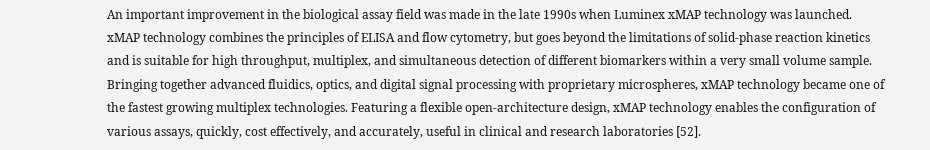An important improvement in the biological assay field was made in the late 1990s when Luminex xMAP technology was launched. xMAP technology combines the principles of ELISA and flow cytometry, but goes beyond the limitations of solid-phase reaction kinetics and is suitable for high throughput, multiplex, and simultaneous detection of different biomarkers within a very small volume sample. Bringing together advanced fluidics, optics, and digital signal processing with proprietary microspheres, xMAP technology became one of the fastest growing multiplex technologies. Featuring a flexible open-architecture design, xMAP technology enables the configuration of various assays, quickly, cost effectively, and accurately, useful in clinical and research laboratories [52].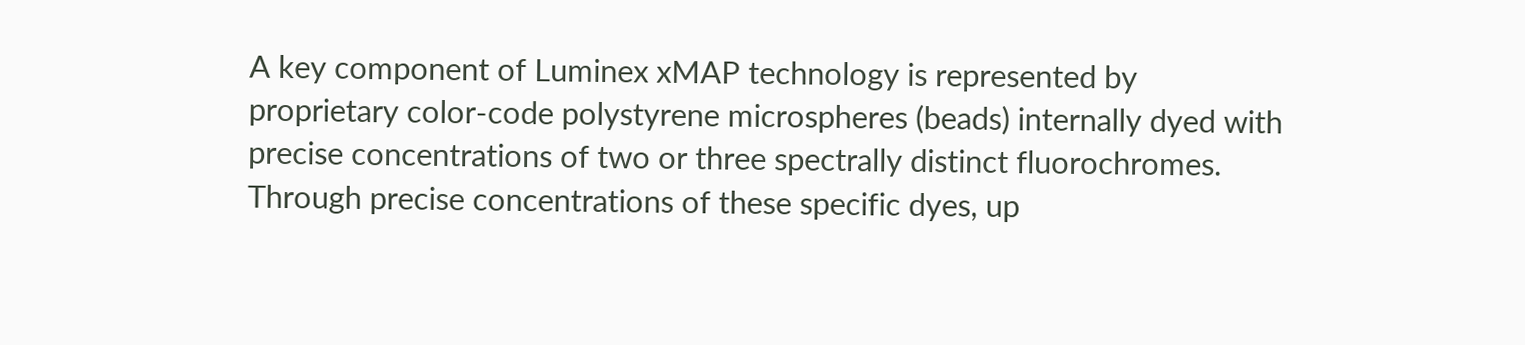A key component of Luminex xMAP technology is represented by proprietary color-code polystyrene microspheres (beads) internally dyed with precise concentrations of two or three spectrally distinct fluorochromes. Through precise concentrations of these specific dyes, up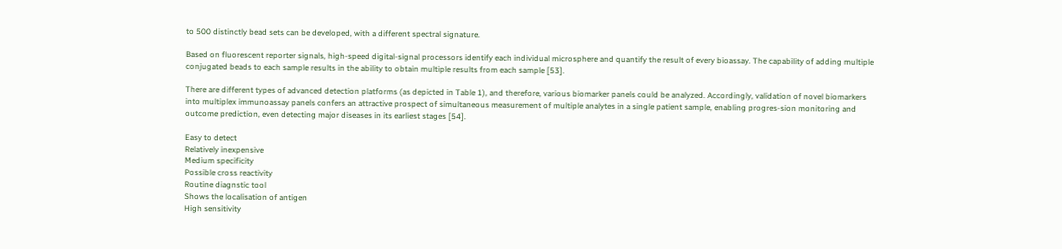to 500 distinctly bead sets can be developed, with a different spectral signature.

Based on fluorescent reporter signals, high-speed digital-signal processors identify each individual microsphere and quantify the result of every bioassay. The capability of adding multiple conjugated beads to each sample results in the ability to obtain multiple results from each sample [53].

There are different types of advanced detection platforms (as depicted in Table 1), and therefore, various biomarker panels could be analyzed. Accordingly, validation of novel biomarkers into multiplex immunoassay panels confers an attractive prospect of simultaneous measurement of multiple analytes in a single patient sample, enabling progres-sion monitoring and outcome prediction, even detecting major diseases in its earliest stages [54].

Easy to detect
Relatively inexpensive
Medium specificity
Possible cross reactivity
Routine diagnstic tool
Shows the localisation of antigen
High sensitivity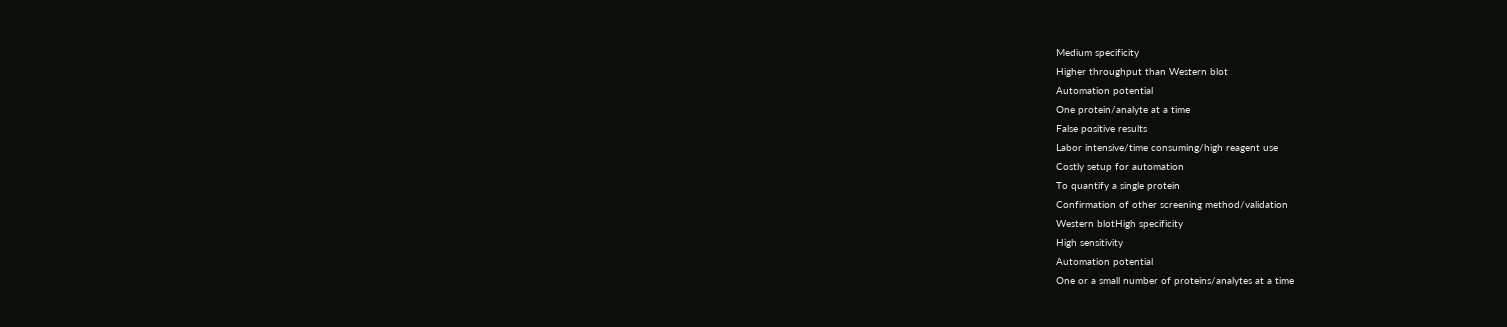Medium specificity
Higher throughput than Western blot
Automation potential
One protein/analyte at a time
False positive results
Labor intensive/time consuming/high reagent use
Costly setup for automation
To quantify a single protein
Confirmation of other screening method/validation
Western blotHigh specificity
High sensitivity
Automation potential
One or a small number of proteins/analytes at a time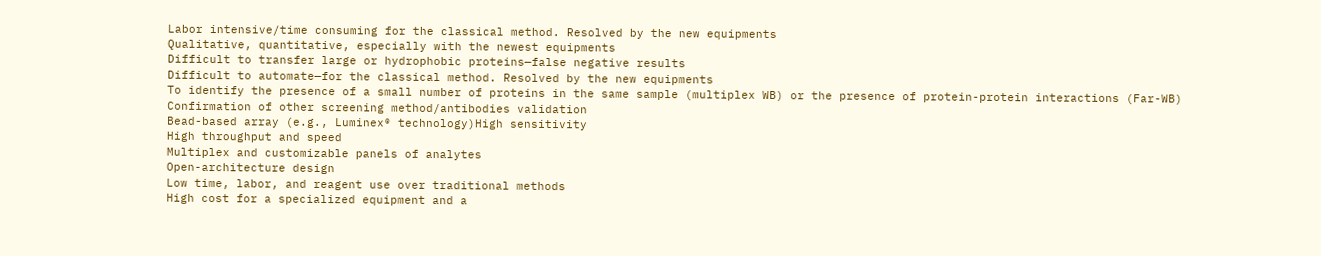Labor intensive/time consuming for the classical method. Resolved by the new equipments
Qualitative, quantitative, especially with the newest equipments
Difficult to transfer large or hydrophobic proteins—false negative results
Difficult to automate—for the classical method. Resolved by the new equipments
To identify the presence of a small number of proteins in the same sample (multiplex WB) or the presence of protein-protein interactions (Far-WB)
Confirmation of other screening method/antibodies validation
Bead-based array (e.g., Luminex® technology)High sensitivity
High throughput and speed
Multiplex and customizable panels of analytes
Open-architecture design
Low time, labor, and reagent use over traditional methods
High cost for a specialized equipment and a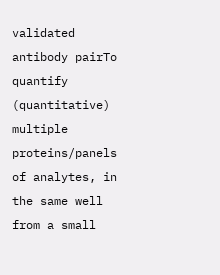validated antibody pairTo quantify (quantitative) multiple proteins/panels of analytes, in the same well from a small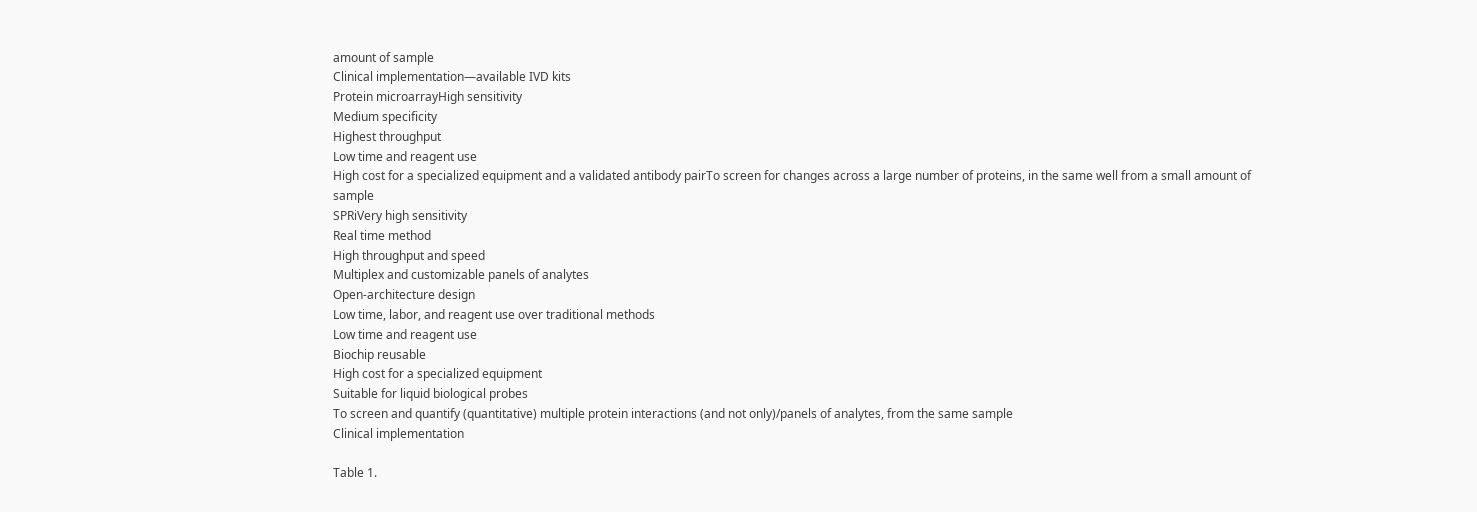amount of sample
Clinical implementation—available IVD kits
Protein microarrayHigh sensitivity
Medium specificity
Highest throughput
Low time and reagent use
High cost for a specialized equipment and a validated antibody pairTo screen for changes across a large number of proteins, in the same well from a small amount of sample
SPRiVery high sensitivity
Real time method
High throughput and speed
Multiplex and customizable panels of analytes
Open-architecture design
Low time, labor, and reagent use over traditional methods
Low time and reagent use
Biochip reusable
High cost for a specialized equipment
Suitable for liquid biological probes
To screen and quantify (quantitative) multiple protein interactions (and not only)/panels of analytes, from the same sample
Clinical implementation

Table 1.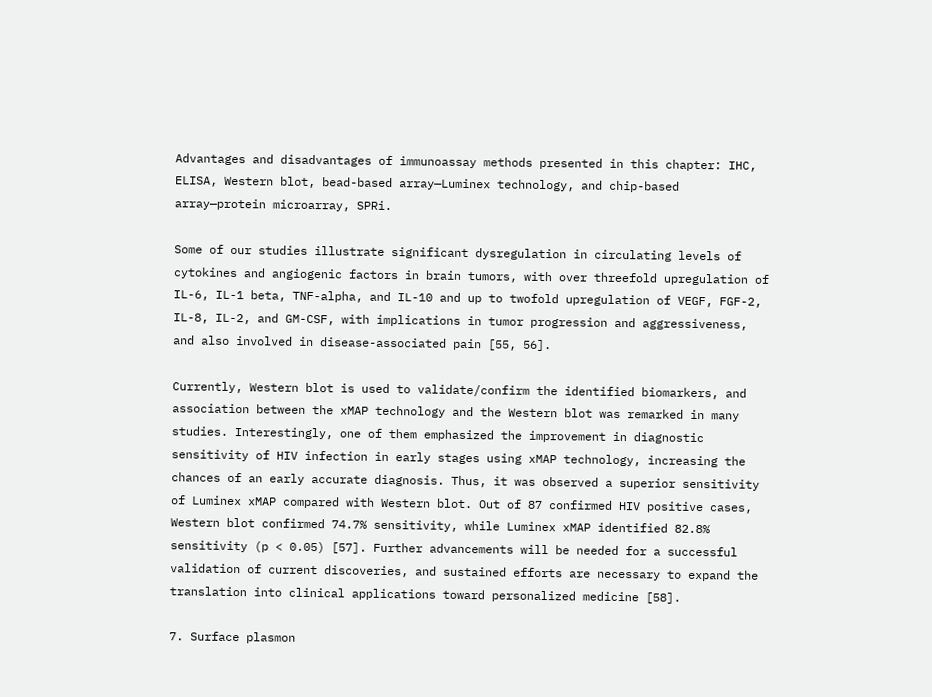Advantages and disadvantages of immunoassay methods presented in this chapter: IHC, ELISA, Western blot, bead-based array—Luminex technology, and chip-based array—protein microarray, SPRi.

Some of our studies illustrate significant dysregulation in circulating levels of cytokines and angiogenic factors in brain tumors, with over threefold upregulation of IL-6, IL-1 beta, TNF-alpha, and IL-10 and up to twofold upregulation of VEGF, FGF-2, IL-8, IL-2, and GM-CSF, with implications in tumor progression and aggressiveness, and also involved in disease-associated pain [55, 56].

Currently, Western blot is used to validate/confirm the identified biomarkers, and association between the xMAP technology and the Western blot was remarked in many studies. Interestingly, one of them emphasized the improvement in diagnostic sensitivity of HIV infection in early stages using xMAP technology, increasing the chances of an early accurate diagnosis. Thus, it was observed a superior sensitivity of Luminex xMAP compared with Western blot. Out of 87 confirmed HIV positive cases, Western blot confirmed 74.7% sensitivity, while Luminex xMAP identified 82.8% sensitivity (p < 0.05) [57]. Further advancements will be needed for a successful validation of current discoveries, and sustained efforts are necessary to expand the translation into clinical applications toward personalized medicine [58].

7. Surface plasmon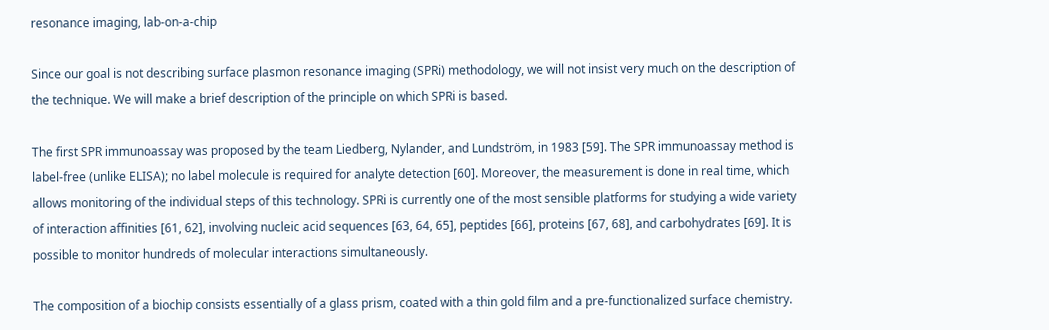resonance imaging, lab-on-a-chip

Since our goal is not describing surface plasmon resonance imaging (SPRi) methodology, we will not insist very much on the description of the technique. We will make a brief description of the principle on which SPRi is based.

The first SPR immunoassay was proposed by the team Liedberg, Nylander, and Lundström, in 1983 [59]. The SPR immunoassay method is label-free (unlike ELISA); no label molecule is required for analyte detection [60]. Moreover, the measurement is done in real time, which allows monitoring of the individual steps of this technology. SPRi is currently one of the most sensible platforms for studying a wide variety of interaction affinities [61, 62], involving nucleic acid sequences [63, 64, 65], peptides [66], proteins [67, 68], and carbohydrates [69]. It is possible to monitor hundreds of molecular interactions simultaneously.

The composition of a biochip consists essentially of a glass prism, coated with a thin gold film and a pre-functionalized surface chemistry.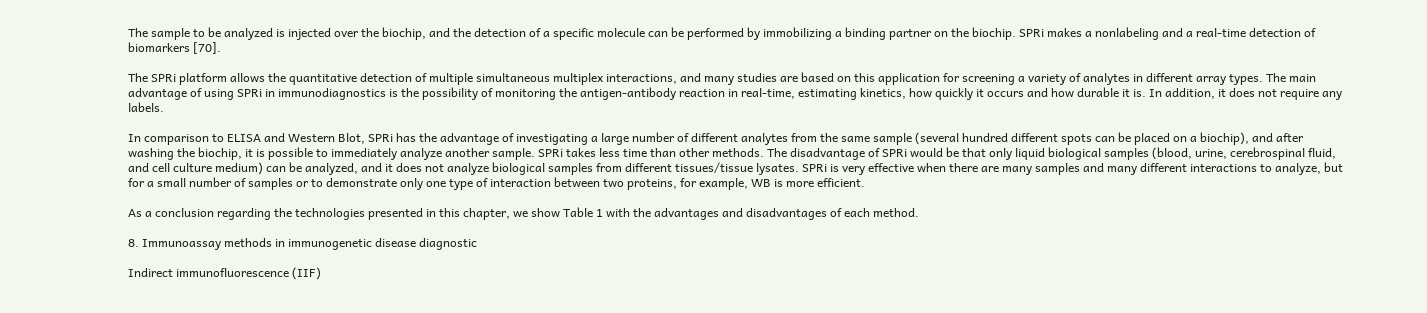The sample to be analyzed is injected over the biochip, and the detection of a specific molecule can be performed by immobilizing a binding partner on the biochip. SPRi makes a nonlabeling and a real-time detection of biomarkers [70].

The SPRi platform allows the quantitative detection of multiple simultaneous multiplex interactions, and many studies are based on this application for screening a variety of analytes in different array types. The main advantage of using SPRi in immunodiagnostics is the possibility of monitoring the antigen-antibody reaction in real-time, estimating kinetics, how quickly it occurs and how durable it is. In addition, it does not require any labels.

In comparison to ELISA and Western Blot, SPRi has the advantage of investigating a large number of different analytes from the same sample (several hundred different spots can be placed on a biochip), and after washing the biochip, it is possible to immediately analyze another sample. SPRi takes less time than other methods. The disadvantage of SPRi would be that only liquid biological samples (blood, urine, cerebrospinal fluid, and cell culture medium) can be analyzed, and it does not analyze biological samples from different tissues/tissue lysates. SPRi is very effective when there are many samples and many different interactions to analyze, but for a small number of samples or to demonstrate only one type of interaction between two proteins, for example, WB is more efficient.

As a conclusion regarding the technologies presented in this chapter, we show Table 1 with the advantages and disadvantages of each method.

8. Immunoassay methods in immunogenetic disease diagnostic

Indirect immunofluorescence (IIF)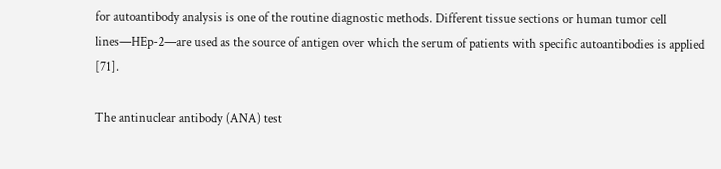for autoantibody analysis is one of the routine diagnostic methods. Different tissue sections or human tumor cell lines—HEp-2—are used as the source of antigen over which the serum of patients with specific autoantibodies is applied [71].

The antinuclear antibody (ANA) test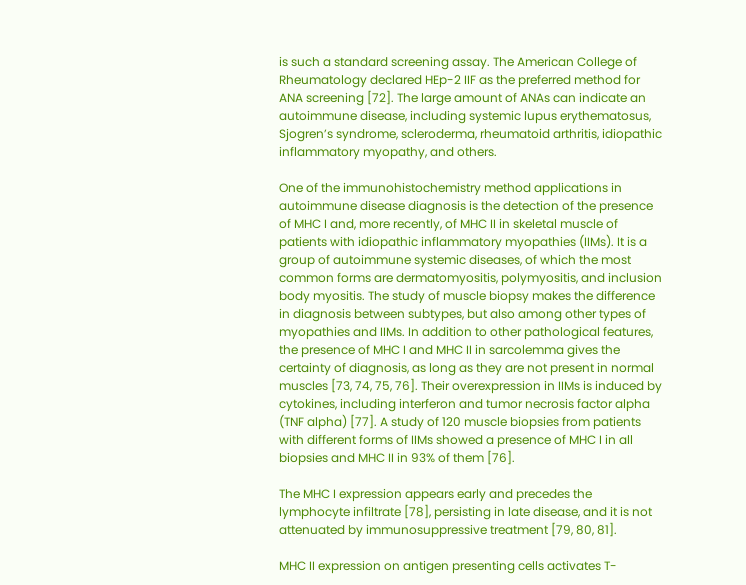is such a standard screening assay. The American College of Rheumatology declared HEp-2 IIF as the preferred method for ANA screening [72]. The large amount of ANAs can indicate an autoimmune disease, including systemic lupus erythematosus, Sjogren’s syndrome, scleroderma, rheumatoid arthritis, idiopathic inflammatory myopathy, and others.

One of the immunohistochemistry method applications in autoimmune disease diagnosis is the detection of the presence of MHC I and, more recently, of MHC II in skeletal muscle of patients with idiopathic inflammatory myopathies (IIMs). It is a group of autoimmune systemic diseases, of which the most common forms are dermatomyositis, polymyositis, and inclusion body myositis. The study of muscle biopsy makes the difference in diagnosis between subtypes, but also among other types of myopathies and IIMs. In addition to other pathological features, the presence of MHC I and MHC II in sarcolemma gives the certainty of diagnosis, as long as they are not present in normal muscles [73, 74, 75, 76]. Their overexpression in IIMs is induced by cytokines, including interferon and tumor necrosis factor alpha (TNF alpha) [77]. A study of 120 muscle biopsies from patients with different forms of IIMs showed a presence of MHC I in all biopsies and MHC II in 93% of them [76].

The MHC I expression appears early and precedes the lymphocyte infiltrate [78], persisting in late disease, and it is not attenuated by immunosuppressive treatment [79, 80, 81].

MHC II expression on antigen presenting cells activates T-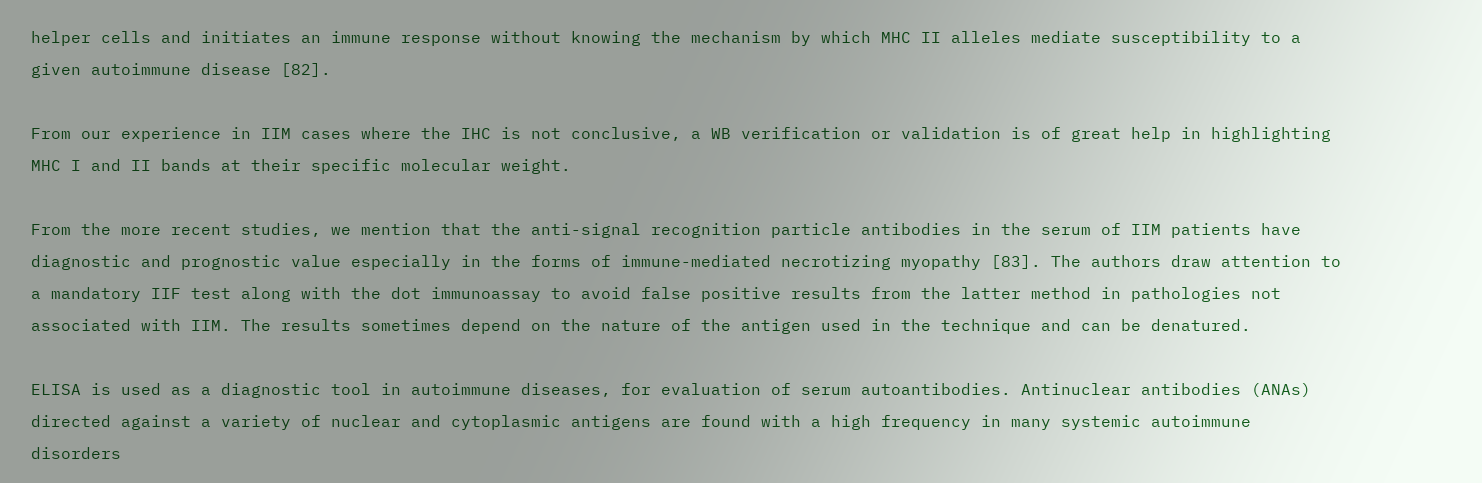helper cells and initiates an immune response without knowing the mechanism by which MHC II alleles mediate susceptibility to a given autoimmune disease [82].

From our experience in IIM cases where the IHC is not conclusive, a WB verification or validation is of great help in highlighting MHC I and II bands at their specific molecular weight.

From the more recent studies, we mention that the anti-signal recognition particle antibodies in the serum of IIM patients have diagnostic and prognostic value especially in the forms of immune-mediated necrotizing myopathy [83]. The authors draw attention to a mandatory IIF test along with the dot immunoassay to avoid false positive results from the latter method in pathologies not associated with IIM. The results sometimes depend on the nature of the antigen used in the technique and can be denatured.

ELISA is used as a diagnostic tool in autoimmune diseases, for evaluation of serum autoantibodies. Antinuclear antibodies (ANAs) directed against a variety of nuclear and cytoplasmic antigens are found with a high frequency in many systemic autoimmune disorders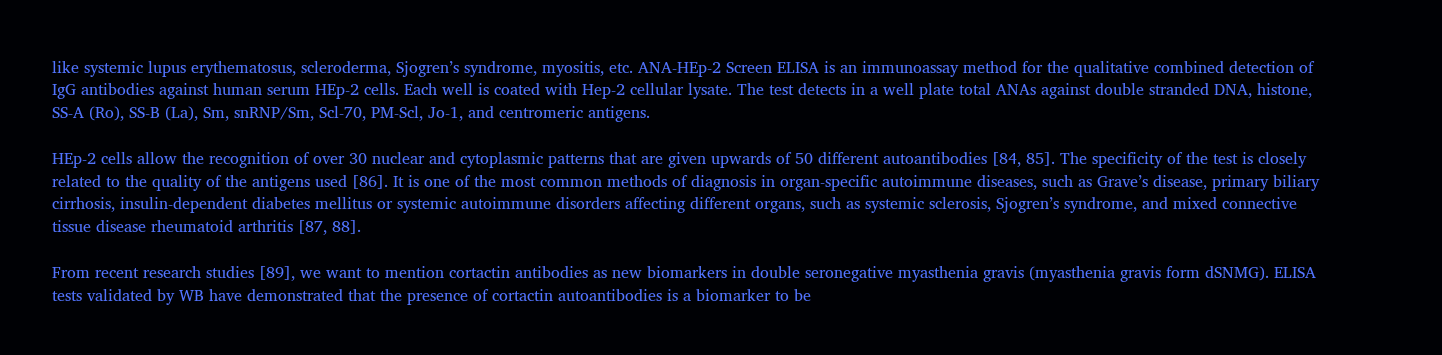like systemic lupus erythematosus, scleroderma, Sjogren’s syndrome, myositis, etc. ANA-HEp-2 Screen ELISA is an immunoassay method for the qualitative combined detection of IgG antibodies against human serum HEp-2 cells. Each well is coated with Hep-2 cellular lysate. The test detects in a well plate total ANAs against double stranded DNA, histone, SS-A (Ro), SS-B (La), Sm, snRNP/Sm, Scl-70, PM-Scl, Jo-1, and centromeric antigens.

HEp-2 cells allow the recognition of over 30 nuclear and cytoplasmic patterns that are given upwards of 50 different autoantibodies [84, 85]. The specificity of the test is closely related to the quality of the antigens used [86]. It is one of the most common methods of diagnosis in organ-specific autoimmune diseases, such as Grave’s disease, primary biliary cirrhosis, insulin-dependent diabetes mellitus or systemic autoimmune disorders affecting different organs, such as systemic sclerosis, Sjogren’s syndrome, and mixed connective tissue disease rheumatoid arthritis [87, 88].

From recent research studies [89], we want to mention cortactin antibodies as new biomarkers in double seronegative myasthenia gravis (myasthenia gravis form dSNMG). ELISA tests validated by WB have demonstrated that the presence of cortactin autoantibodies is a biomarker to be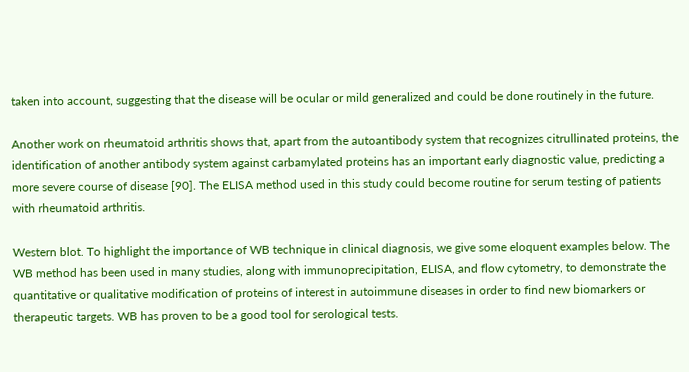taken into account, suggesting that the disease will be ocular or mild generalized and could be done routinely in the future.

Another work on rheumatoid arthritis shows that, apart from the autoantibody system that recognizes citrullinated proteins, the identification of another antibody system against carbamylated proteins has an important early diagnostic value, predicting a more severe course of disease [90]. The ELISA method used in this study could become routine for serum testing of patients with rheumatoid arthritis.

Western blot. To highlight the importance of WB technique in clinical diagnosis, we give some eloquent examples below. The WB method has been used in many studies, along with immunoprecipitation, ELISA, and flow cytometry, to demonstrate the quantitative or qualitative modification of proteins of interest in autoimmune diseases in order to find new biomarkers or therapeutic targets. WB has proven to be a good tool for serological tests.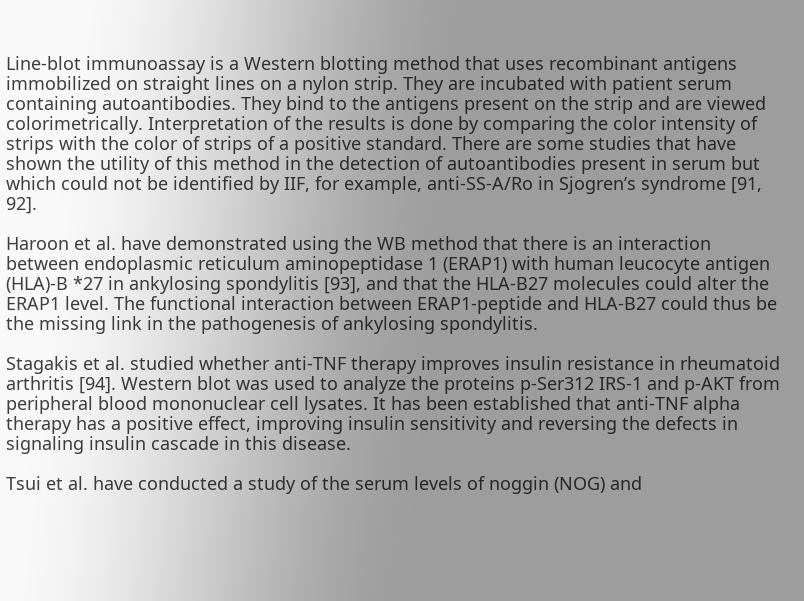Line-blot immunoassay is a Western blotting method that uses recombinant antigens immobilized on straight lines on a nylon strip. They are incubated with patient serum containing autoantibodies. They bind to the antigens present on the strip and are viewed colorimetrically. Interpretation of the results is done by comparing the color intensity of strips with the color of strips of a positive standard. There are some studies that have shown the utility of this method in the detection of autoantibodies present in serum but which could not be identified by IIF, for example, anti-SS-A/Ro in Sjogren’s syndrome [91, 92].

Haroon et al. have demonstrated using the WB method that there is an interaction between endoplasmic reticulum aminopeptidase 1 (ERAP1) with human leucocyte antigen (HLA)-B *27 in ankylosing spondylitis [93], and that the HLA-B27 molecules could alter the ERAP1 level. The functional interaction between ERAP1-peptide and HLA-B27 could thus be the missing link in the pathogenesis of ankylosing spondylitis.

Stagakis et al. studied whether anti-TNF therapy improves insulin resistance in rheumatoid arthritis [94]. Western blot was used to analyze the proteins p-Ser312 IRS-1 and p-AKT from peripheral blood mononuclear cell lysates. It has been established that anti-TNF alpha therapy has a positive effect, improving insulin sensitivity and reversing the defects in signaling insulin cascade in this disease.

Tsui et al. have conducted a study of the serum levels of noggin (NOG) and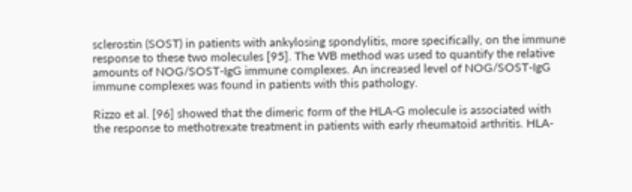sclerostin (SOST) in patients with ankylosing spondylitis, more specifically, on the immune response to these two molecules [95]. The WB method was used to quantify the relative amounts of NOG/SOST-IgG immune complexes. An increased level of NOG/SOST-IgG immune complexes was found in patients with this pathology.

Rizzo et al. [96] showed that the dimeric form of the HLA-G molecule is associated with the response to methotrexate treatment in patients with early rheumatoid arthritis. HLA-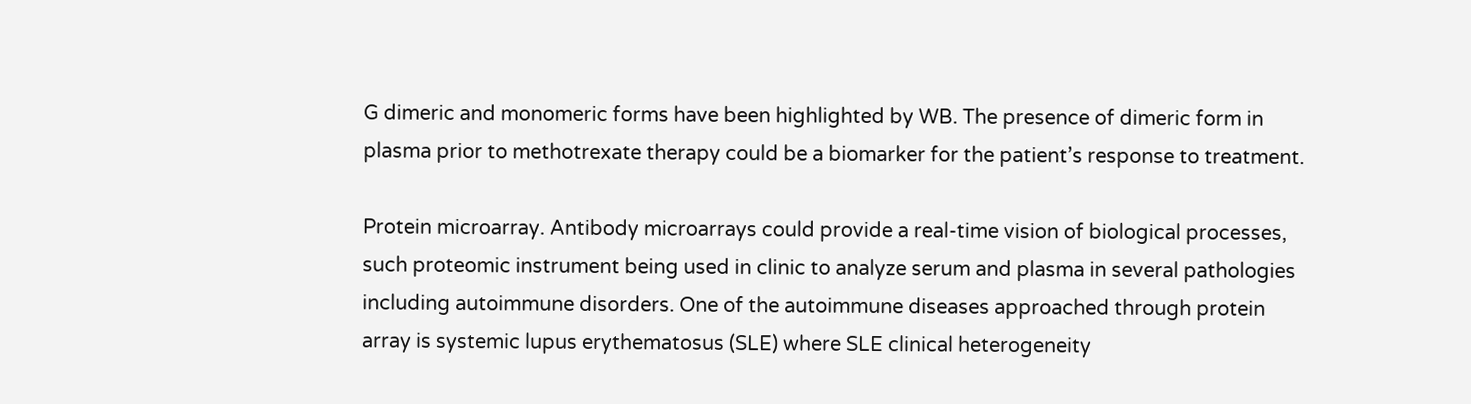G dimeric and monomeric forms have been highlighted by WB. The presence of dimeric form in plasma prior to methotrexate therapy could be a biomarker for the patient’s response to treatment.

Protein microarray. Antibody microarrays could provide a real-time vision of biological processes, such proteomic instrument being used in clinic to analyze serum and plasma in several pathologies including autoimmune disorders. One of the autoimmune diseases approached through protein array is systemic lupus erythematosus (SLE) where SLE clinical heterogeneity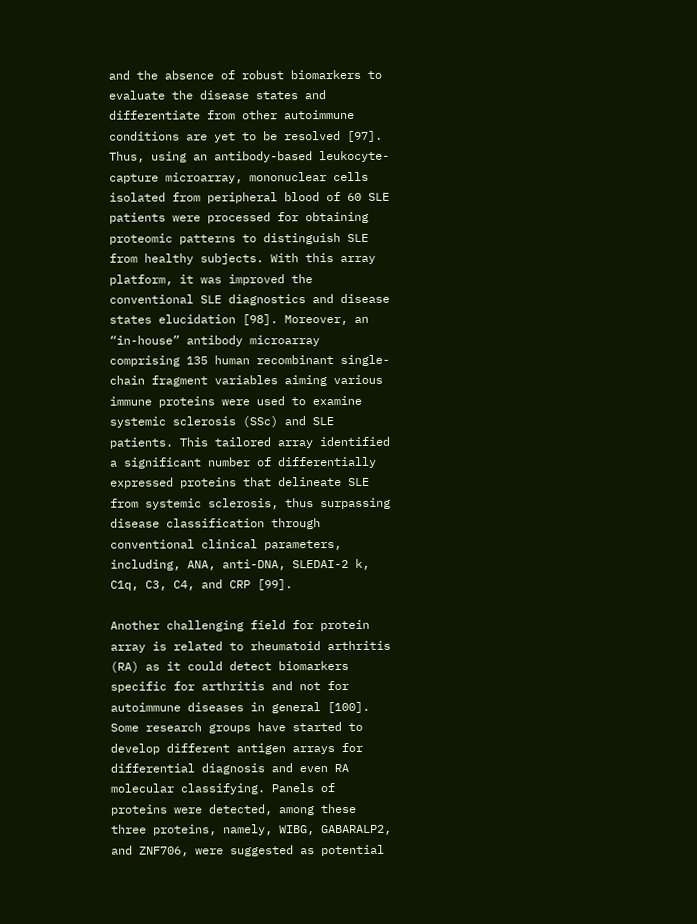and the absence of robust biomarkers to evaluate the disease states and differentiate from other autoimmune conditions are yet to be resolved [97]. Thus, using an antibody-based leukocyte-capture microarray, mononuclear cells isolated from peripheral blood of 60 SLE patients were processed for obtaining proteomic patterns to distinguish SLE from healthy subjects. With this array platform, it was improved the conventional SLE diagnostics and disease states elucidation [98]. Moreover, an “in-house” antibody microarray comprising 135 human recombinant single-chain fragment variables aiming various immune proteins were used to examine systemic sclerosis (SSc) and SLE patients. This tailored array identified a significant number of differentially expressed proteins that delineate SLE from systemic sclerosis, thus surpassing disease classification through conventional clinical parameters, including, ANA, anti-DNA, SLEDAI-2 k, C1q, C3, C4, and CRP [99].

Another challenging field for protein array is related to rheumatoid arthritis (RA) as it could detect biomarkers specific for arthritis and not for autoimmune diseases in general [100]. Some research groups have started to develop different antigen arrays for differential diagnosis and even RA molecular classifying. Panels of proteins were detected, among these three proteins, namely, WIBG, GABARALP2, and ZNF706, were suggested as potential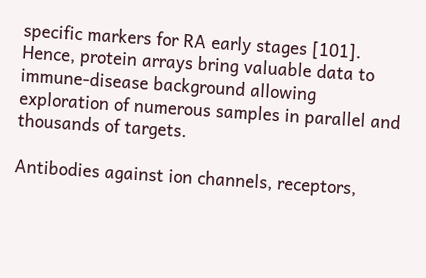specific markers for RA early stages [101]. Hence, protein arrays bring valuable data to immune-disease background allowing exploration of numerous samples in parallel and thousands of targets.

Antibodies against ion channels, receptors,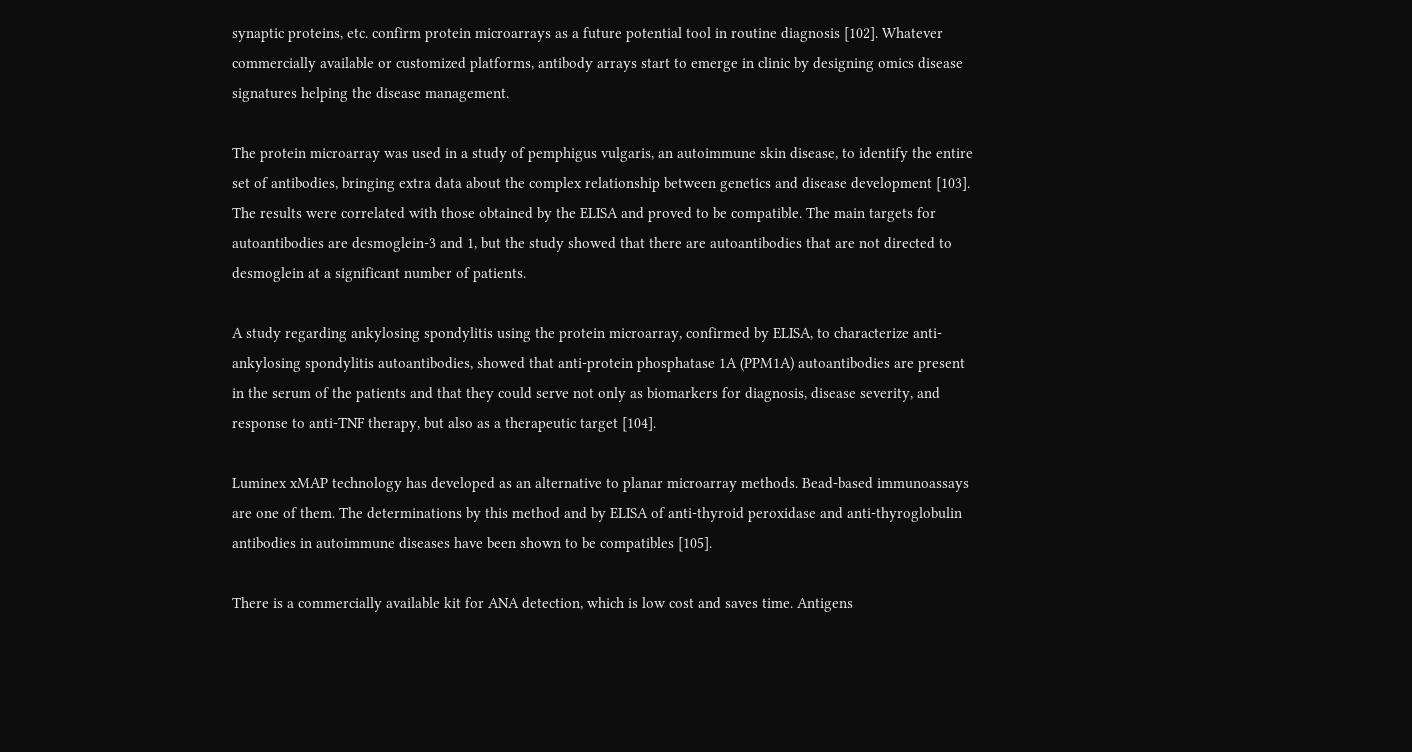synaptic proteins, etc. confirm protein microarrays as a future potential tool in routine diagnosis [102]. Whatever commercially available or customized platforms, antibody arrays start to emerge in clinic by designing omics disease signatures helping the disease management.

The protein microarray was used in a study of pemphigus vulgaris, an autoimmune skin disease, to identify the entire set of antibodies, bringing extra data about the complex relationship between genetics and disease development [103]. The results were correlated with those obtained by the ELISA and proved to be compatible. The main targets for autoantibodies are desmoglein-3 and 1, but the study showed that there are autoantibodies that are not directed to desmoglein at a significant number of patients.

A study regarding ankylosing spondylitis using the protein microarray, confirmed by ELISA, to characterize anti-ankylosing spondylitis autoantibodies, showed that anti-protein phosphatase 1A (PPM1A) autoantibodies are present in the serum of the patients and that they could serve not only as biomarkers for diagnosis, disease severity, and response to anti-TNF therapy, but also as a therapeutic target [104].

Luminex xMAP technology has developed as an alternative to planar microarray methods. Bead-based immunoassays are one of them. The determinations by this method and by ELISA of anti-thyroid peroxidase and anti-thyroglobulin antibodies in autoimmune diseases have been shown to be compatibles [105].

There is a commercially available kit for ANA detection, which is low cost and saves time. Antigens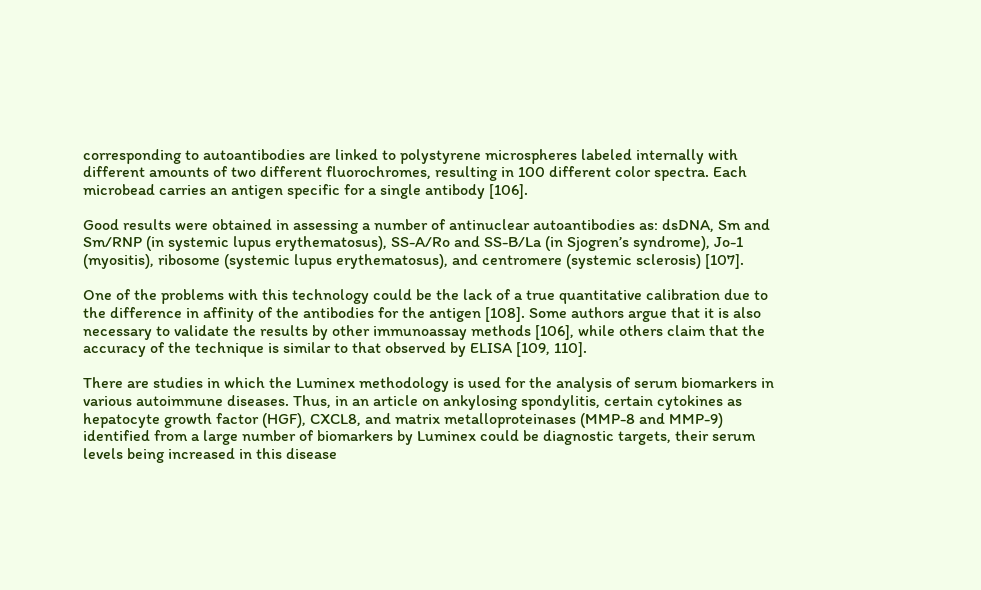corresponding to autoantibodies are linked to polystyrene microspheres labeled internally with different amounts of two different fluorochromes, resulting in 100 different color spectra. Each microbead carries an antigen specific for a single antibody [106].

Good results were obtained in assessing a number of antinuclear autoantibodies as: dsDNA, Sm and Sm/RNP (in systemic lupus erythematosus), SS-A/Ro and SS-B/La (in Sjogren’s syndrome), Jo-1 (myositis), ribosome (systemic lupus erythematosus), and centromere (systemic sclerosis) [107].

One of the problems with this technology could be the lack of a true quantitative calibration due to the difference in affinity of the antibodies for the antigen [108]. Some authors argue that it is also necessary to validate the results by other immunoassay methods [106], while others claim that the accuracy of the technique is similar to that observed by ELISA [109, 110].

There are studies in which the Luminex methodology is used for the analysis of serum biomarkers in various autoimmune diseases. Thus, in an article on ankylosing spondylitis, certain cytokines as hepatocyte growth factor (HGF), CXCL8, and matrix metalloproteinases (MMP-8 and MMP-9) identified from a large number of biomarkers by Luminex could be diagnostic targets, their serum levels being increased in this disease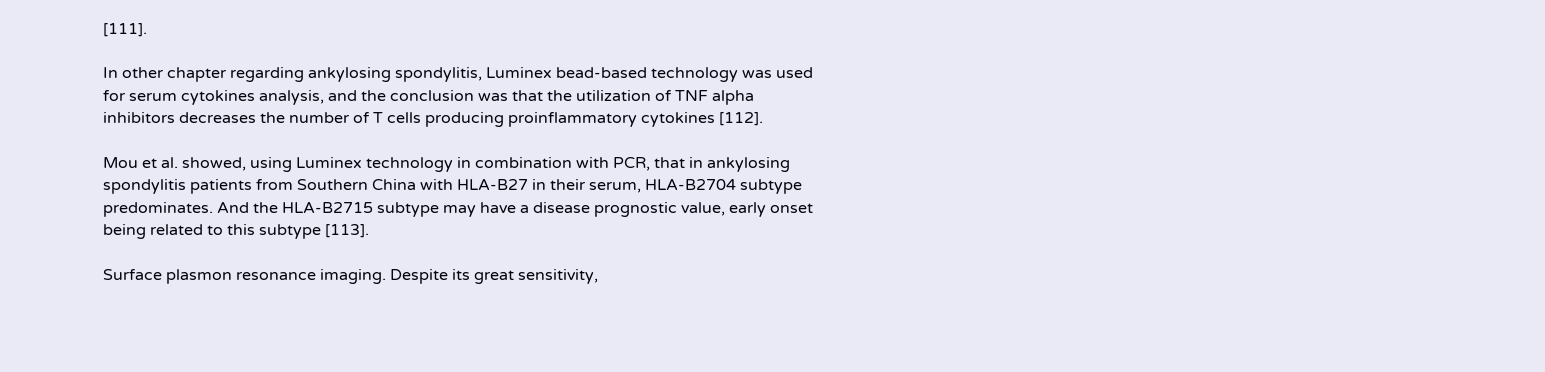[111].

In other chapter regarding ankylosing spondylitis, Luminex bead-based technology was used for serum cytokines analysis, and the conclusion was that the utilization of TNF alpha inhibitors decreases the number of T cells producing proinflammatory cytokines [112].

Mou et al. showed, using Luminex technology in combination with PCR, that in ankylosing spondylitis patients from Southern China with HLA-B27 in their serum, HLA-B2704 subtype predominates. And the HLA-B2715 subtype may have a disease prognostic value, early onset being related to this subtype [113].

Surface plasmon resonance imaging. Despite its great sensitivity,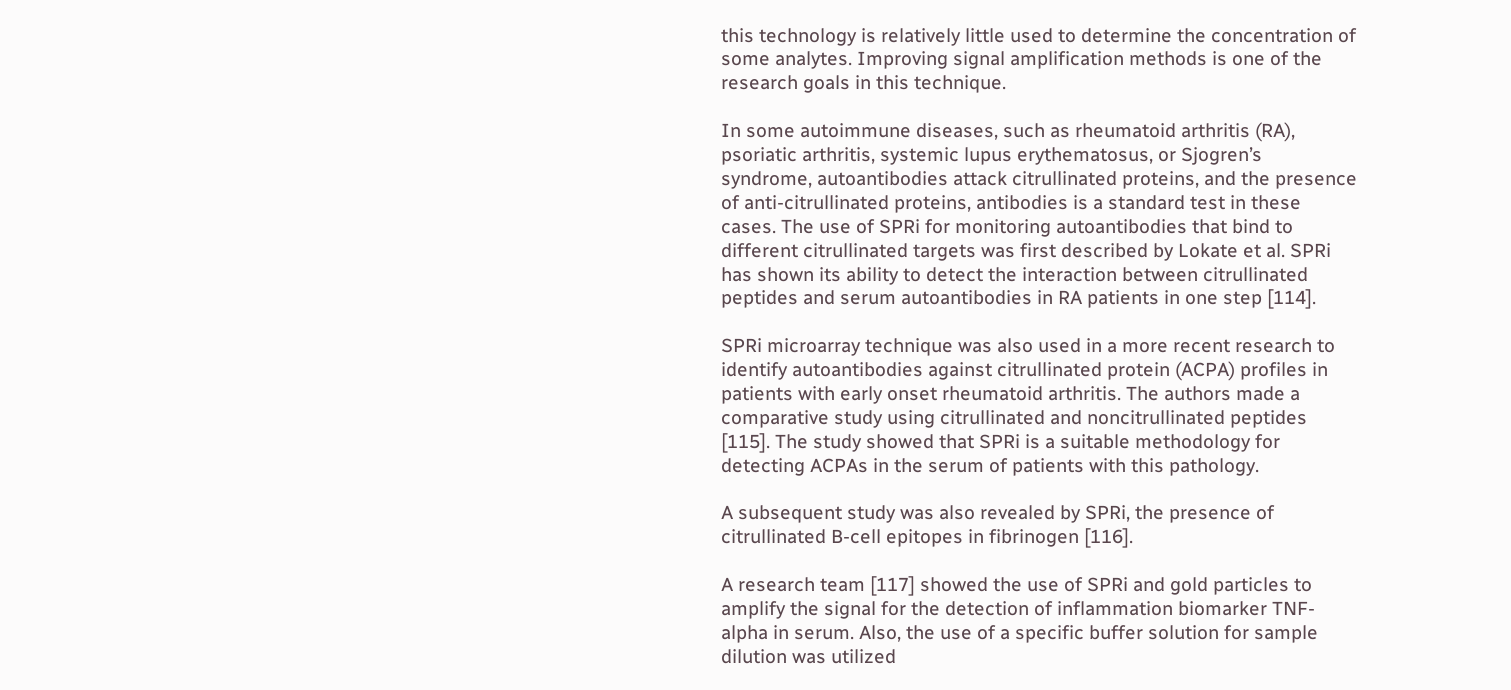this technology is relatively little used to determine the concentration of some analytes. Improving signal amplification methods is one of the research goals in this technique.

In some autoimmune diseases, such as rheumatoid arthritis (RA), psoriatic arthritis, systemic lupus erythematosus, or Sjogren’s syndrome, autoantibodies attack citrullinated proteins, and the presence of anti-citrullinated proteins, antibodies is a standard test in these cases. The use of SPRi for monitoring autoantibodies that bind to different citrullinated targets was first described by Lokate et al. SPRi has shown its ability to detect the interaction between citrullinated peptides and serum autoantibodies in RA patients in one step [114].

SPRi microarray technique was also used in a more recent research to identify autoantibodies against citrullinated protein (ACPA) profiles in patients with early onset rheumatoid arthritis. The authors made a comparative study using citrullinated and noncitrullinated peptides [115]. The study showed that SPRi is a suitable methodology for detecting ACPAs in the serum of patients with this pathology.

A subsequent study was also revealed by SPRi, the presence of citrullinated B-cell epitopes in fibrinogen [116].

A research team [117] showed the use of SPRi and gold particles to amplify the signal for the detection of inflammation biomarker TNF-alpha in serum. Also, the use of a specific buffer solution for sample dilution was utilized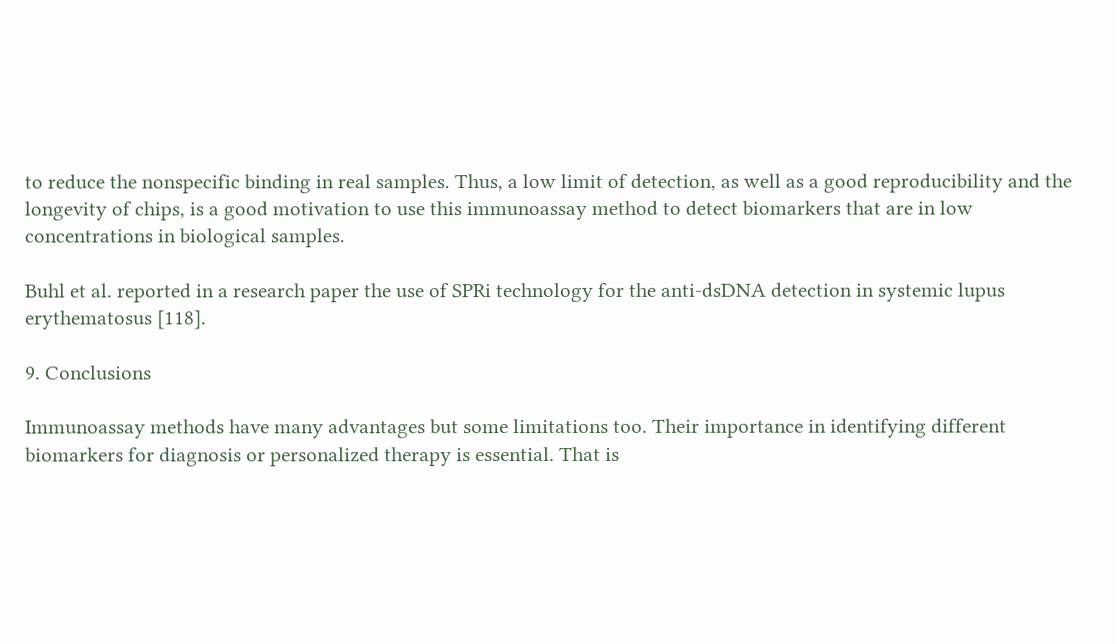to reduce the nonspecific binding in real samples. Thus, a low limit of detection, as well as a good reproducibility and the longevity of chips, is a good motivation to use this immunoassay method to detect biomarkers that are in low concentrations in biological samples.

Buhl et al. reported in a research paper the use of SPRi technology for the anti-dsDNA detection in systemic lupus erythematosus [118].

9. Conclusions

Immunoassay methods have many advantages but some limitations too. Their importance in identifying different biomarkers for diagnosis or personalized therapy is essential. That is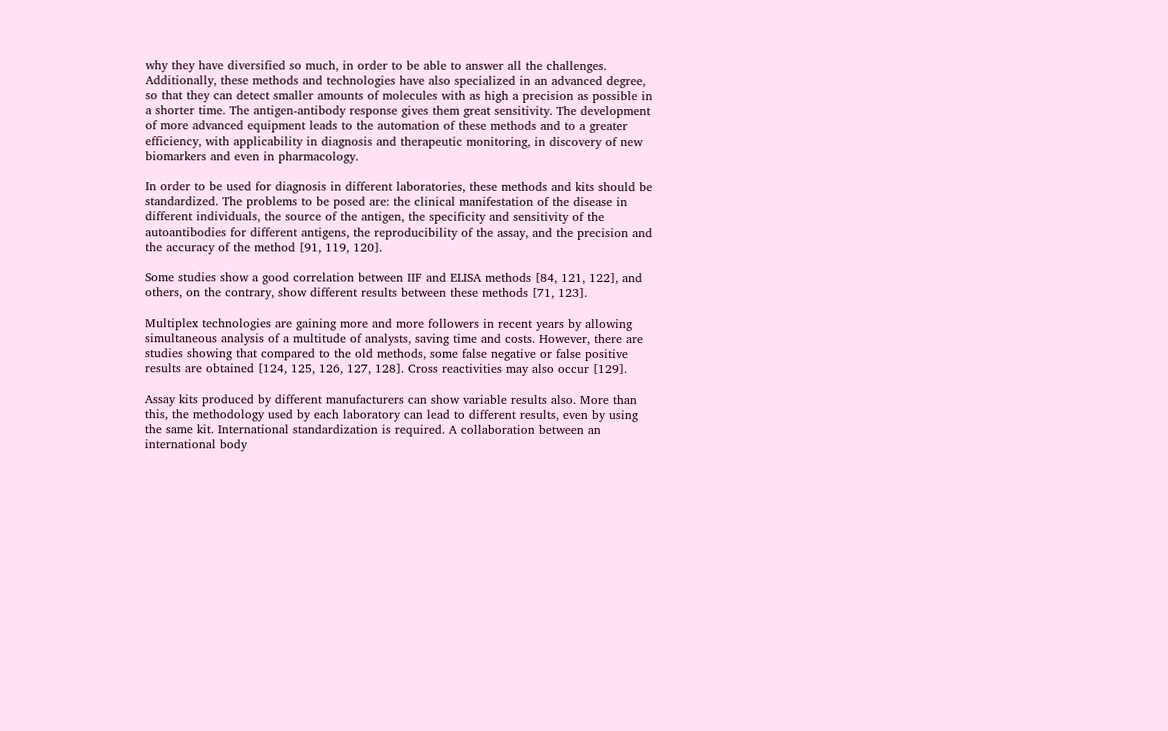why they have diversified so much, in order to be able to answer all the challenges. Additionally, these methods and technologies have also specialized in an advanced degree, so that they can detect smaller amounts of molecules with as high a precision as possible in a shorter time. The antigen-antibody response gives them great sensitivity. The development of more advanced equipment leads to the automation of these methods and to a greater efficiency, with applicability in diagnosis and therapeutic monitoring, in discovery of new biomarkers and even in pharmacology.

In order to be used for diagnosis in different laboratories, these methods and kits should be standardized. The problems to be posed are: the clinical manifestation of the disease in different individuals, the source of the antigen, the specificity and sensitivity of the autoantibodies for different antigens, the reproducibility of the assay, and the precision and the accuracy of the method [91, 119, 120].

Some studies show a good correlation between IIF and ELISA methods [84, 121, 122], and others, on the contrary, show different results between these methods [71, 123].

Multiplex technologies are gaining more and more followers in recent years by allowing simultaneous analysis of a multitude of analysts, saving time and costs. However, there are studies showing that compared to the old methods, some false negative or false positive results are obtained [124, 125, 126, 127, 128]. Cross reactivities may also occur [129].

Assay kits produced by different manufacturers can show variable results also. More than this, the methodology used by each laboratory can lead to different results, even by using the same kit. International standardization is required. A collaboration between an international body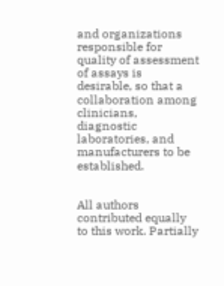and organizations responsible for quality of assessment of assays is desirable, so that a collaboration among clinicians, diagnostic laboratories, and manufacturers to be established.


All authors contributed equally to this work. Partially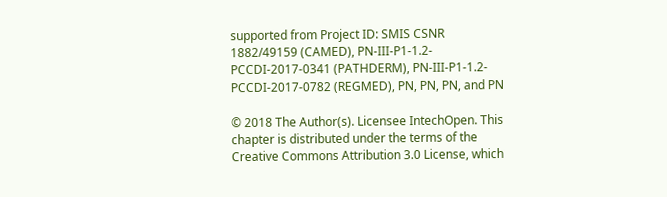supported from Project ID: SMIS CSNR 1882/49159 (CAMED), PN-III-P1-1.2-PCCDI-2017-0341 (PATHDERM), PN-III-P1-1.2-PCCDI-2017-0782 (REGMED), PN, PN, PN, and PN

© 2018 The Author(s). Licensee IntechOpen. This chapter is distributed under the terms of the Creative Commons Attribution 3.0 License, which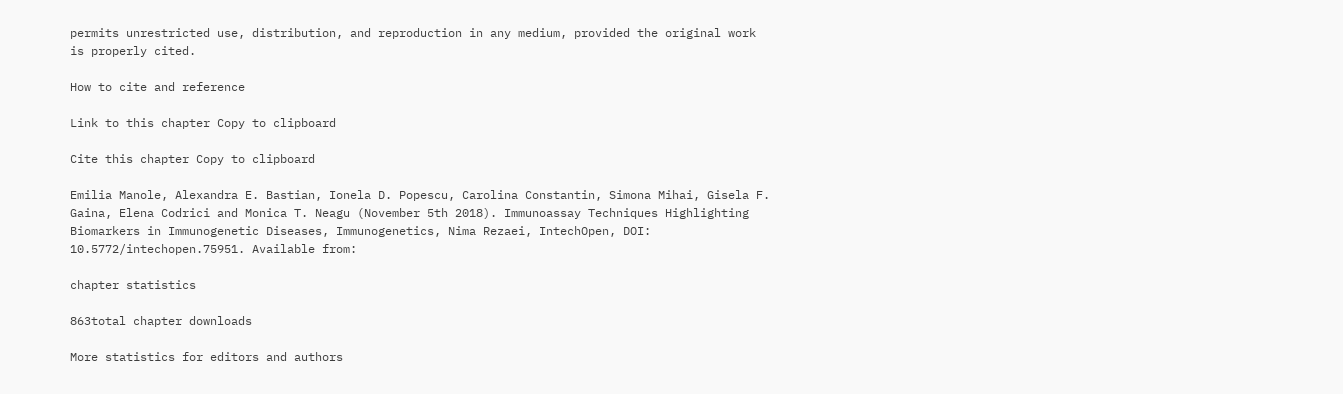permits unrestricted use, distribution, and reproduction in any medium, provided the original work is properly cited.

How to cite and reference

Link to this chapter Copy to clipboard

Cite this chapter Copy to clipboard

Emilia Manole, Alexandra E. Bastian, Ionela D. Popescu, Carolina Constantin, Simona Mihai, Gisela F. Gaina, Elena Codrici and Monica T. Neagu (November 5th 2018). Immunoassay Techniques Highlighting Biomarkers in Immunogenetic Diseases, Immunogenetics, Nima Rezaei, IntechOpen, DOI: 10.5772/intechopen.75951. Available from:

chapter statistics

863total chapter downloads

More statistics for editors and authors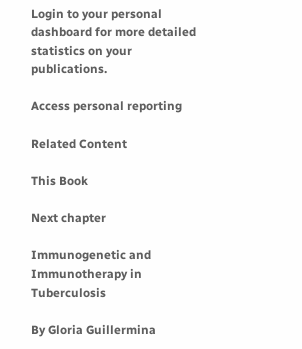Login to your personal dashboard for more detailed statistics on your publications.

Access personal reporting

Related Content

This Book

Next chapter

Immunogenetic and Immunotherapy in Tuberculosis

By Gloria Guillermina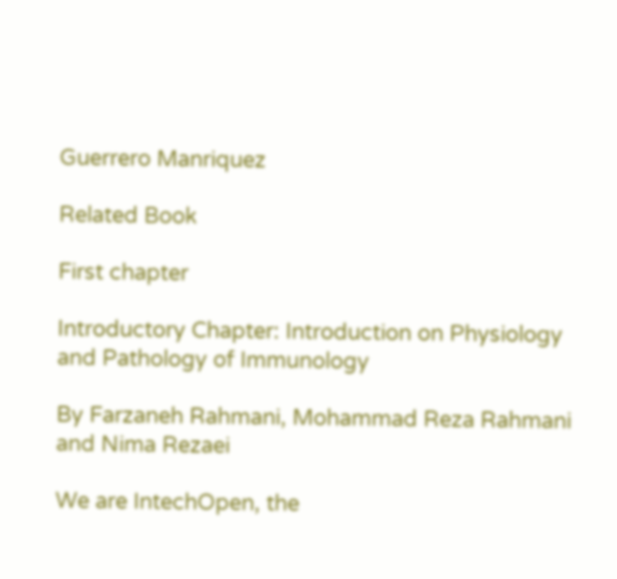Guerrero Manriquez

Related Book

First chapter

Introductory Chapter: Introduction on Physiology and Pathology of Immunology

By Farzaneh Rahmani, Mohammad Reza Rahmani and Nima Rezaei

We are IntechOpen, the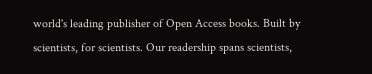world's leading publisher of Open Access books. Built by scientists, for scientists. Our readership spans scientists,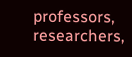professors, researchers,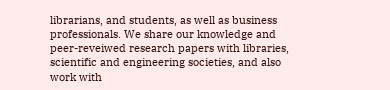librarians, and students, as well as business professionals. We share our knowledge and peer-reveiwed research papers with libraries, scientific and engineering societies, and also work with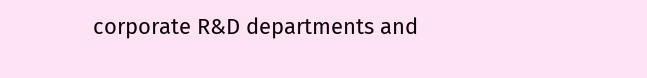corporate R&D departments and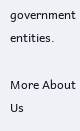government entities.

More About Us